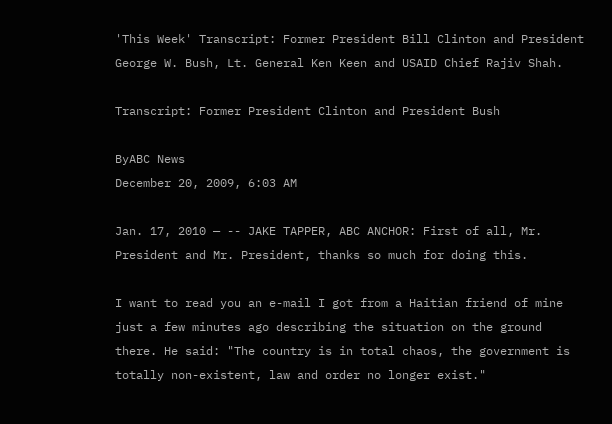'This Week' Transcript: Former President Bill Clinton and President George W. Bush, Lt. General Ken Keen and USAID Chief Rajiv Shah.

Transcript: Former President Clinton and President Bush

ByABC News
December 20, 2009, 6:03 AM

Jan. 17, 2010 — -- JAKE TAPPER, ABC ANCHOR: First of all, Mr. President and Mr. President, thanks so much for doing this.

I want to read you an e-mail I got from a Haitian friend of mine just a few minutes ago describing the situation on the ground there. He said: "The country is in total chaos, the government is totally non-existent, law and order no longer exist."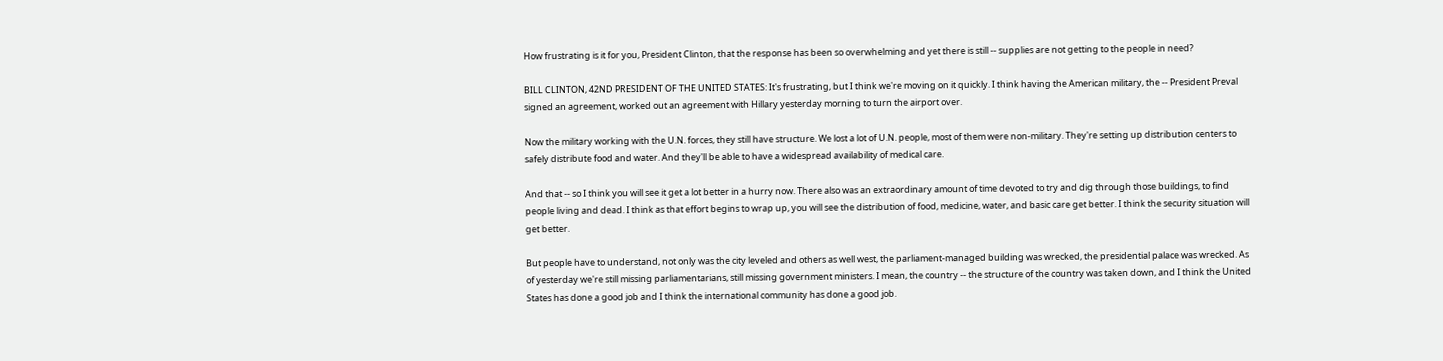How frustrating is it for you, President Clinton, that the response has been so overwhelming and yet there is still -- supplies are not getting to the people in need?

BILL CLINTON, 42ND PRESIDENT OF THE UNITED STATES: It's frustrating, but I think we're moving on it quickly. I think having the American military, the -- President Preval signed an agreement, worked out an agreement with Hillary yesterday morning to turn the airport over.

Now the military working with the U.N. forces, they still have structure. We lost a lot of U.N. people, most of them were non-military. They're setting up distribution centers to safely distribute food and water. And they'll be able to have a widespread availability of medical care.

And that -- so I think you will see it get a lot better in a hurry now. There also was an extraordinary amount of time devoted to try and dig through those buildings, to find people living and dead. I think as that effort begins to wrap up, you will see the distribution of food, medicine, water, and basic care get better. I think the security situation will get better.

But people have to understand, not only was the city leveled and others as well west, the parliament-managed building was wrecked, the presidential palace was wrecked. As of yesterday we're still missing parliamentarians, still missing government ministers. I mean, the country -- the structure of the country was taken down, and I think the United States has done a good job and I think the international community has done a good job.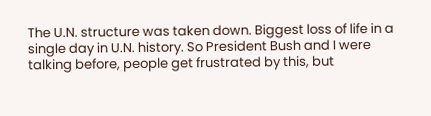The U.N. structure was taken down. Biggest loss of life in a single day in U.N. history. So President Bush and I were talking before, people get frustrated by this, but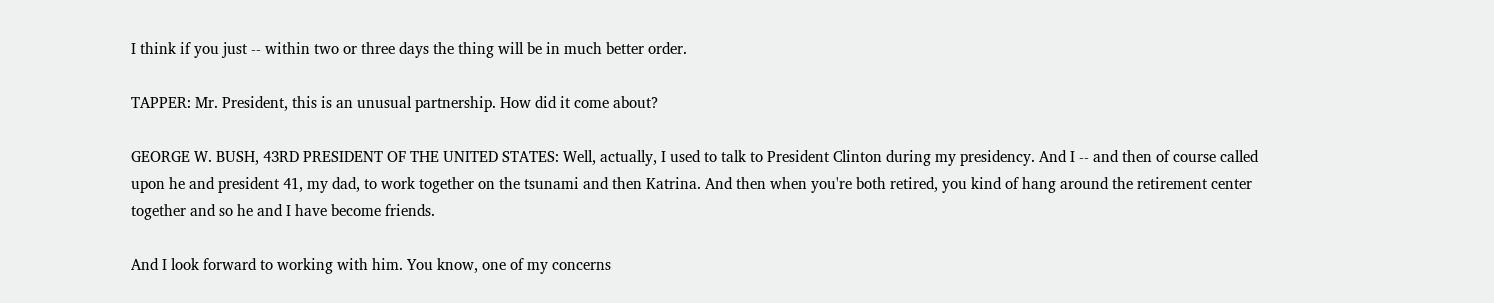I think if you just -- within two or three days the thing will be in much better order.

TAPPER: Mr. President, this is an unusual partnership. How did it come about?

GEORGE W. BUSH, 43RD PRESIDENT OF THE UNITED STATES: Well, actually, I used to talk to President Clinton during my presidency. And I -- and then of course called upon he and president 41, my dad, to work together on the tsunami and then Katrina. And then when you're both retired, you kind of hang around the retirement center together and so he and I have become friends.

And I look forward to working with him. You know, one of my concerns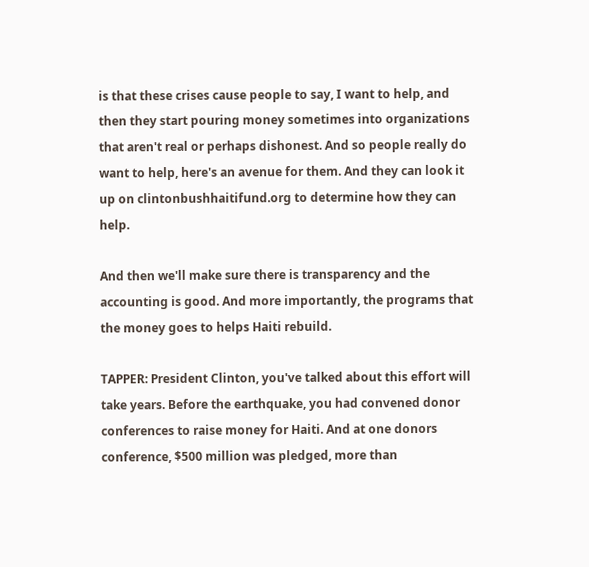is that these crises cause people to say, I want to help, and then they start pouring money sometimes into organizations that aren't real or perhaps dishonest. And so people really do want to help, here's an avenue for them. And they can look it up on clintonbushhaitifund.org to determine how they can help.

And then we'll make sure there is transparency and the accounting is good. And more importantly, the programs that the money goes to helps Haiti rebuild.

TAPPER: President Clinton, you've talked about this effort will take years. Before the earthquake, you had convened donor conferences to raise money for Haiti. And at one donors conference, $500 million was pledged, more than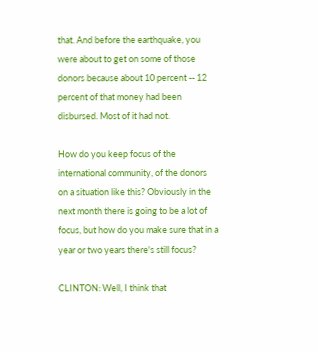that. And before the earthquake, you were about to get on some of those donors because about 10 percent -- 12 percent of that money had been disbursed. Most of it had not.

How do you keep focus of the international community, of the donors on a situation like this? Obviously in the next month there is going to be a lot of focus, but how do you make sure that in a year or two years there's still focus?

CLINTON: Well, I think that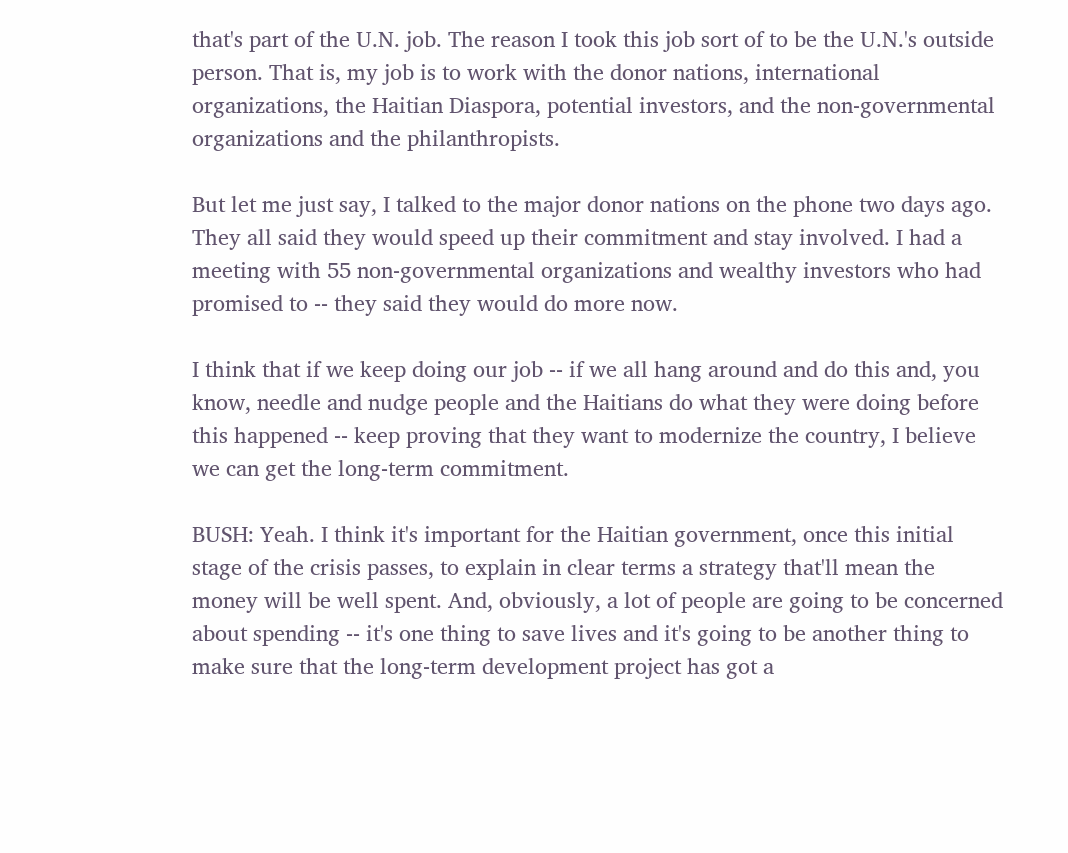that's part of the U.N. job. The reason I took this job sort of to be the U.N.'s outside person. That is, my job is to work with the donor nations, international organizations, the Haitian Diaspora, potential investors, and the non-governmental organizations and the philanthropists.

But let me just say, I talked to the major donor nations on the phone two days ago. They all said they would speed up their commitment and stay involved. I had a meeting with 55 non-governmental organizations and wealthy investors who had promised to -- they said they would do more now.

I think that if we keep doing our job -- if we all hang around and do this and, you know, needle and nudge people and the Haitians do what they were doing before this happened -- keep proving that they want to modernize the country, I believe we can get the long-term commitment.

BUSH: Yeah. I think it's important for the Haitian government, once this initial stage of the crisis passes, to explain in clear terms a strategy that'll mean the money will be well spent. And, obviously, a lot of people are going to be concerned about spending -- it's one thing to save lives and it's going to be another thing to make sure that the long-term development project has got a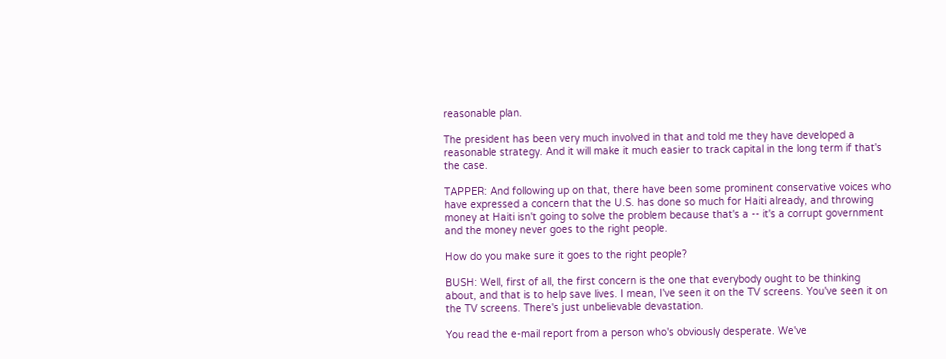reasonable plan.

The president has been very much involved in that and told me they have developed a reasonable strategy. And it will make it much easier to track capital in the long term if that's the case.

TAPPER: And following up on that, there have been some prominent conservative voices who have expressed a concern that the U.S. has done so much for Haiti already, and throwing money at Haiti isn't going to solve the problem because that's a -- it's a corrupt government and the money never goes to the right people.

How do you make sure it goes to the right people?

BUSH: Well, first of all, the first concern is the one that everybody ought to be thinking about, and that is to help save lives. I mean, I've seen it on the TV screens. You've seen it on the TV screens. There's just unbelievable devastation.

You read the e-mail report from a person who's obviously desperate. We've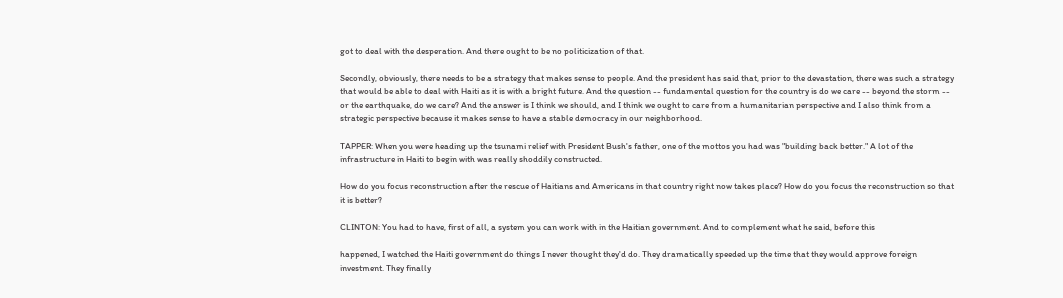got to deal with the desperation. And there ought to be no politicization of that.

Secondly, obviously, there needs to be a strategy that makes sense to people. And the president has said that, prior to the devastation, there was such a strategy that would be able to deal with Haiti as it is with a bright future. And the question -- fundamental question for the country is do we care -- beyond the storm -- or the earthquake, do we care? And the answer is I think we should, and I think we ought to care from a humanitarian perspective and I also think from a strategic perspective because it makes sense to have a stable democracy in our neighborhood.

TAPPER: When you were heading up the tsunami relief with President Bush's father, one of the mottos you had was "building back better." A lot of the infrastructure in Haiti to begin with was really shoddily constructed.

How do you focus reconstruction after the rescue of Haitians and Americans in that country right now takes place? How do you focus the reconstruction so that it is better?

CLINTON: You had to have, first of all, a system you can work with in the Haitian government. And to complement what he said, before this

happened, I watched the Haiti government do things I never thought they'd do. They dramatically speeded up the time that they would approve foreign investment. They finally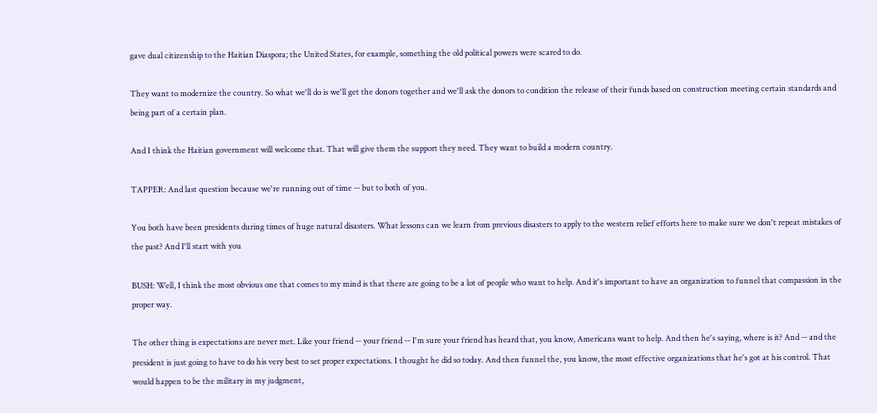gave dual citizenship to the Haitian Diaspora; the United States, for example, something the old political powers were scared to do.

They want to modernize the country. So what we'll do is we'll get the donors together and we'll ask the donors to condition the release of their funds based on construction meeting certain standards and being part of a certain plan.

And I think the Haitian government will welcome that. That will give them the support they need. They want to build a modern country.

TAPPER: And last question because we're running out of time -- but to both of you.

You both have been presidents during times of huge natural disasters. What lessons can we learn from previous disasters to apply to the western relief efforts here to make sure we don't repeat mistakes of the past? And I'll start with you

BUSH: Well, I think the most obvious one that comes to my mind is that there are going to be a lot of people who want to help. And it's important to have an organization to funnel that compassion in the proper way.

The other thing is expectations are never met. Like your friend -- your friend -- I'm sure your friend has heard that, you know, Americans want to help. And then he's saying, where is it? And -- and the president is just going to have to do his very best to set proper expectations. I thought he did so today. And then funnel the, you know, the most effective organizations that he's got at his control. That would happen to be the military in my judgment,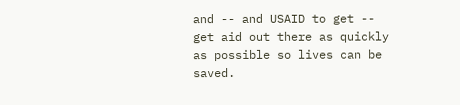and -- and USAID to get -- get aid out there as quickly as possible so lives can be saved.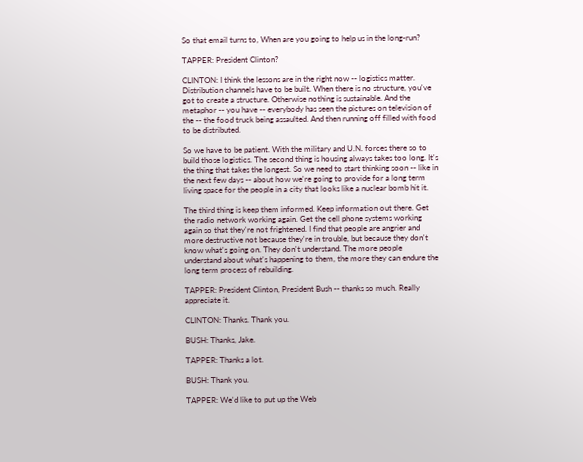So that email turns to, When are you going to help us in the long-run?

TAPPER: President Clinton?

CLINTON: I think the lessons are in the right now -- logistics matter. Distribution channels have to be built. When there is no structure, you've got to create a structure. Otherwise nothing is sustainable. And the metaphor -- you have -- everybody has seen the pictures on television of the -- the food truck being assaulted. And then running off filled with food to be distributed.

So we have to be patient. With the military and U.N. forces there so to build those logistics. The second thing is housing always takes too long. It's the thing that takes the longest. So we need to start thinking soon -- like in the next few days -- about how we're going to provide for a long term living space for the people in a city that looks like a nuclear bomb hit it.

The third thing is keep them informed. Keep information out there. Get the radio network working again. Get the cell phone systems working again so that they're not frightened. I find that people are angrier and more destructive not because they're in trouble, but because they don't know what's going on. They don't understand. The more people understand about what's happening to them, the more they can endure the long term process of rebuilding.

TAPPER: President Clinton, President Bush -- thanks so much. Really appreciate it.

CLINTON: Thanks. Thank you.

BUSH: Thanks, Jake.

TAPPER: Thanks a lot.

BUSH: Thank you.

TAPPER: We'd like to put up the Web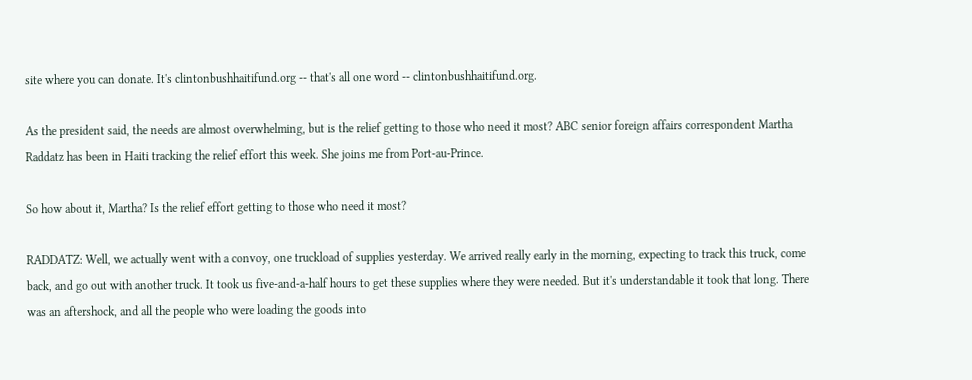site where you can donate. It's clintonbushhaitifund.org -- that's all one word -- clintonbushhaitifund.org.

As the president said, the needs are almost overwhelming, but is the relief getting to those who need it most? ABC senior foreign affairs correspondent Martha Raddatz has been in Haiti tracking the relief effort this week. She joins me from Port-au-Prince.

So how about it, Martha? Is the relief effort getting to those who need it most?

RADDATZ: Well, we actually went with a convoy, one truckload of supplies yesterday. We arrived really early in the morning, expecting to track this truck, come back, and go out with another truck. It took us five-and-a-half hours to get these supplies where they were needed. But it's understandable it took that long. There was an aftershock, and all the people who were loading the goods into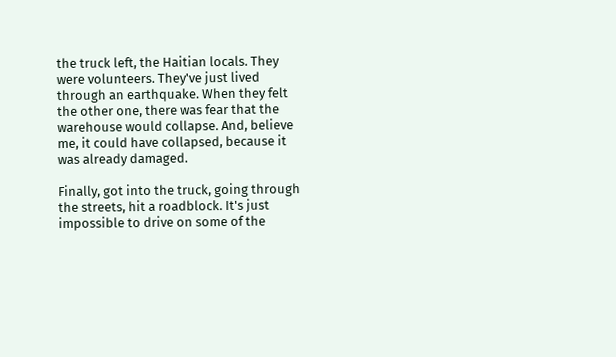the truck left, the Haitian locals. They were volunteers. They've just lived through an earthquake. When they felt the other one, there was fear that the warehouse would collapse. And, believe me, it could have collapsed, because it was already damaged.

Finally, got into the truck, going through the streets, hit a roadblock. It's just impossible to drive on some of the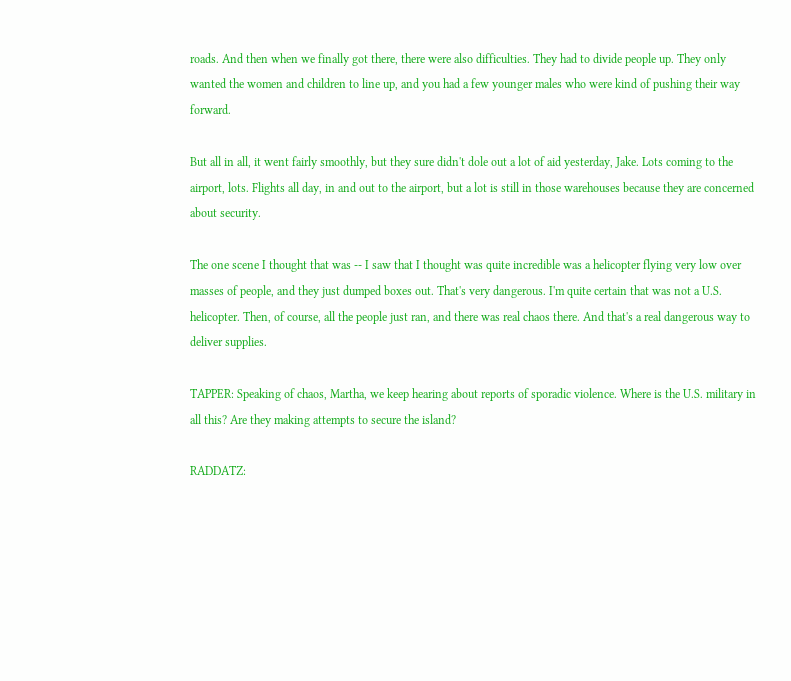roads. And then when we finally got there, there were also difficulties. They had to divide people up. They only wanted the women and children to line up, and you had a few younger males who were kind of pushing their way forward.

But all in all, it went fairly smoothly, but they sure didn't dole out a lot of aid yesterday, Jake. Lots coming to the airport, lots. Flights all day, in and out to the airport, but a lot is still in those warehouses because they are concerned about security.

The one scene I thought that was -- I saw that I thought was quite incredible was a helicopter flying very low over masses of people, and they just dumped boxes out. That's very dangerous. I'm quite certain that was not a U.S. helicopter. Then, of course, all the people just ran, and there was real chaos there. And that's a real dangerous way to deliver supplies.

TAPPER: Speaking of chaos, Martha, we keep hearing about reports of sporadic violence. Where is the U.S. military in all this? Are they making attempts to secure the island?

RADDATZ: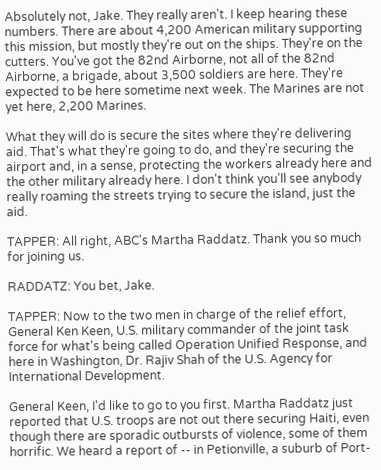Absolutely not, Jake. They really aren't. I keep hearing these numbers. There are about 4,200 American military supporting this mission, but mostly they're out on the ships. They're on the cutters. You've got the 82nd Airborne, not all of the 82nd Airborne, a brigade, about 3,500 soldiers are here. They're expected to be here sometime next week. The Marines are not yet here, 2,200 Marines.

What they will do is secure the sites where they're delivering aid. That's what they're going to do, and they're securing the airport and, in a sense, protecting the workers already here and the other military already here. I don't think you'll see anybody really roaming the streets trying to secure the island, just the aid.

TAPPER: All right, ABC's Martha Raddatz. Thank you so much for joining us.

RADDATZ: You bet, Jake.

TAPPER: Now to the two men in charge of the relief effort, General Ken Keen, U.S. military commander of the joint task force for what's being called Operation Unified Response, and here in Washington, Dr. Rajiv Shah of the U.S. Agency for International Development.

General Keen, I'd like to go to you first. Martha Raddatz just reported that U.S. troops are not out there securing Haiti, even though there are sporadic outbursts of violence, some of them horrific. We heard a report of -- in Petionville, a suburb of Port-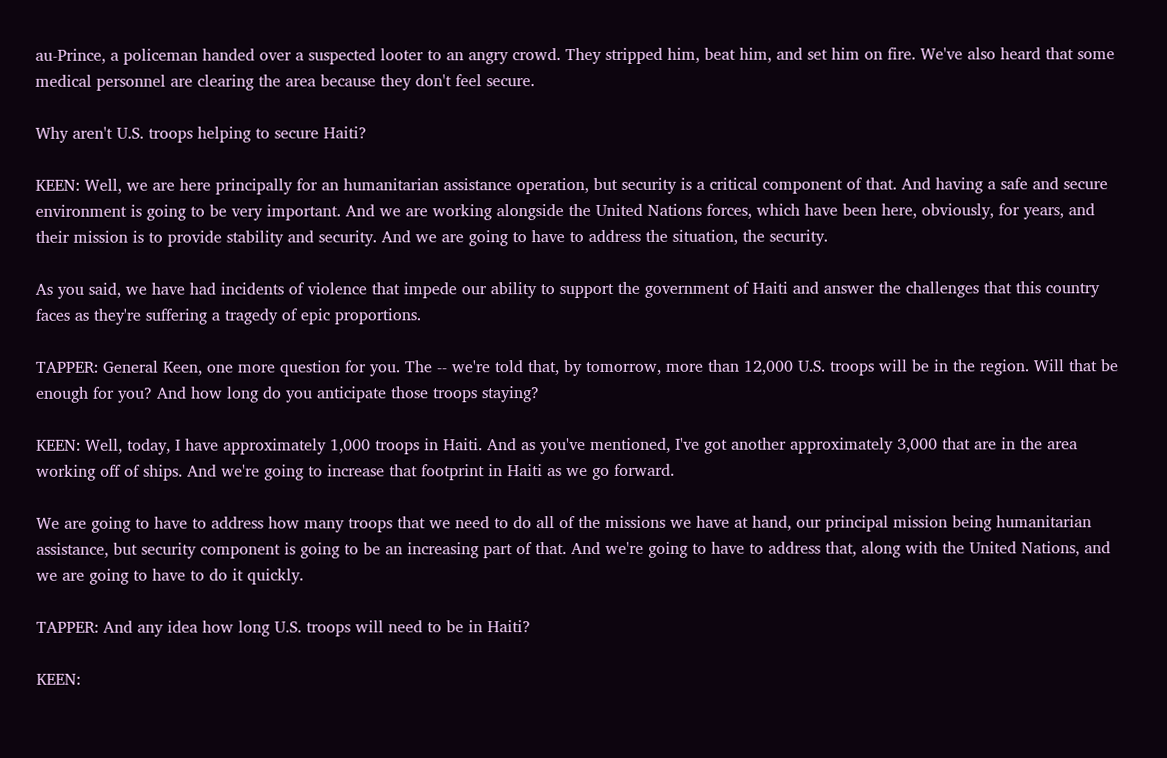au-Prince, a policeman handed over a suspected looter to an angry crowd. They stripped him, beat him, and set him on fire. We've also heard that some medical personnel are clearing the area because they don't feel secure.

Why aren't U.S. troops helping to secure Haiti?

KEEN: Well, we are here principally for an humanitarian assistance operation, but security is a critical component of that. And having a safe and secure environment is going to be very important. And we are working alongside the United Nations forces, which have been here, obviously, for years, and their mission is to provide stability and security. And we are going to have to address the situation, the security.

As you said, we have had incidents of violence that impede our ability to support the government of Haiti and answer the challenges that this country faces as they're suffering a tragedy of epic proportions.

TAPPER: General Keen, one more question for you. The -- we're told that, by tomorrow, more than 12,000 U.S. troops will be in the region. Will that be enough for you? And how long do you anticipate those troops staying?

KEEN: Well, today, I have approximately 1,000 troops in Haiti. And as you've mentioned, I've got another approximately 3,000 that are in the area working off of ships. And we're going to increase that footprint in Haiti as we go forward.

We are going to have to address how many troops that we need to do all of the missions we have at hand, our principal mission being humanitarian assistance, but security component is going to be an increasing part of that. And we're going to have to address that, along with the United Nations, and we are going to have to do it quickly.

TAPPER: And any idea how long U.S. troops will need to be in Haiti?

KEEN: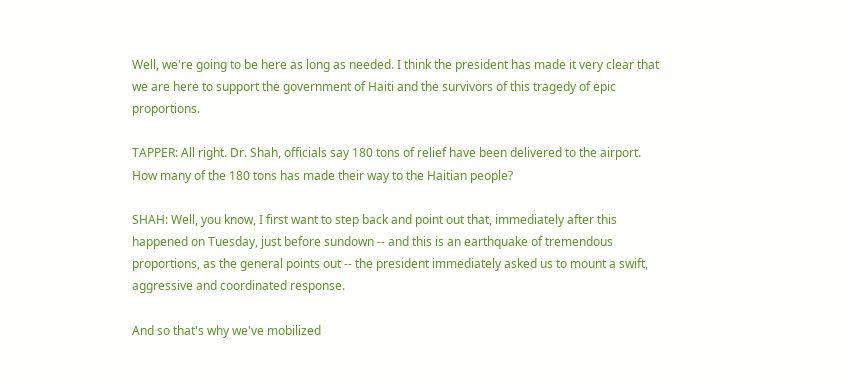Well, we're going to be here as long as needed. I think the president has made it very clear that we are here to support the government of Haiti and the survivors of this tragedy of epic proportions.

TAPPER: All right. Dr. Shah, officials say 180 tons of relief have been delivered to the airport. How many of the 180 tons has made their way to the Haitian people?

SHAH: Well, you know, I first want to step back and point out that, immediately after this happened on Tuesday, just before sundown -- and this is an earthquake of tremendous proportions, as the general points out -- the president immediately asked us to mount a swift, aggressive and coordinated response.

And so that's why we've mobilized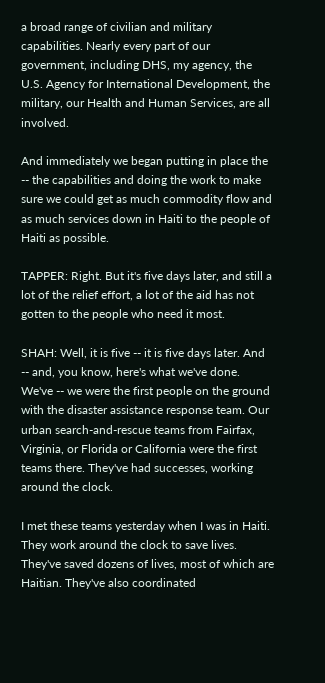a broad range of civilian and military capabilities. Nearly every part of our government, including DHS, my agency, the U.S. Agency for International Development, the military, our Health and Human Services, are all involved.

And immediately we began putting in place the -- the capabilities and doing the work to make sure we could get as much commodity flow and as much services down in Haiti to the people of Haiti as possible.

TAPPER: Right. But it's five days later, and still a lot of the relief effort, a lot of the aid has not gotten to the people who need it most.

SHAH: Well, it is five -- it is five days later. And -- and, you know, here's what we've done. We've -- we were the first people on the ground with the disaster assistance response team. Our urban search-and-rescue teams from Fairfax, Virginia, or Florida or California were the first teams there. They've had successes, working around the clock.

I met these teams yesterday when I was in Haiti. They work around the clock to save lives. They've saved dozens of lives, most of which are Haitian. They've also coordinated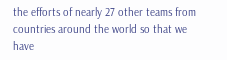the efforts of nearly 27 other teams from countries around the world so that we have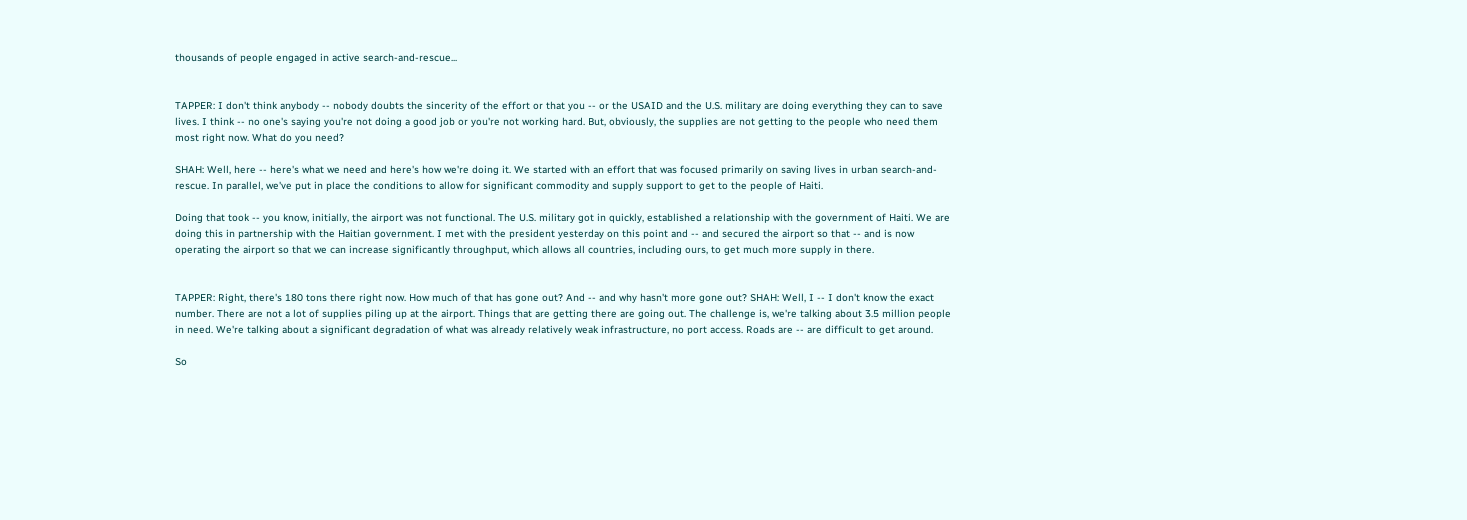thousands of people engaged in active search-and-rescue...


TAPPER: I don't think anybody -- nobody doubts the sincerity of the effort or that you -- or the USAID and the U.S. military are doing everything they can to save lives. I think -- no one's saying you're not doing a good job or you're not working hard. But, obviously, the supplies are not getting to the people who need them most right now. What do you need?

SHAH: Well, here -- here's what we need and here's how we're doing it. We started with an effort that was focused primarily on saving lives in urban search-and-rescue. In parallel, we've put in place the conditions to allow for significant commodity and supply support to get to the people of Haiti.

Doing that took -- you know, initially, the airport was not functional. The U.S. military got in quickly, established a relationship with the government of Haiti. We are doing this in partnership with the Haitian government. I met with the president yesterday on this point and -- and secured the airport so that -- and is now operating the airport so that we can increase significantly throughput, which allows all countries, including ours, to get much more supply in there.


TAPPER: Right, there's 180 tons there right now. How much of that has gone out? And -- and why hasn't more gone out? SHAH: Well, I -- I don't know the exact number. There are not a lot of supplies piling up at the airport. Things that are getting there are going out. The challenge is, we're talking about 3.5 million people in need. We're talking about a significant degradation of what was already relatively weak infrastructure, no port access. Roads are -- are difficult to get around.

So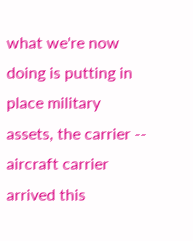what we're now doing is putting in place military assets, the carrier -- aircraft carrier arrived this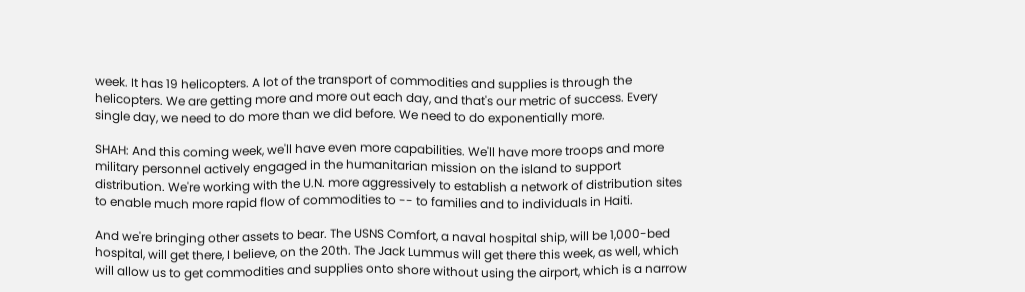week. It has 19 helicopters. A lot of the transport of commodities and supplies is through the helicopters. We are getting more and more out each day, and that's our metric of success. Every single day, we need to do more than we did before. We need to do exponentially more.

SHAH: And this coming week, we'll have even more capabilities. We'll have more troops and more military personnel actively engaged in the humanitarian mission on the island to support distribution. We're working with the U.N. more aggressively to establish a network of distribution sites to enable much more rapid flow of commodities to -- to families and to individuals in Haiti.

And we're bringing other assets to bear. The USNS Comfort, a naval hospital ship, will be 1,000-bed hospital, will get there, I believe, on the 20th. The Jack Lummus will get there this week, as well, which will allow us to get commodities and supplies onto shore without using the airport, which is a narrow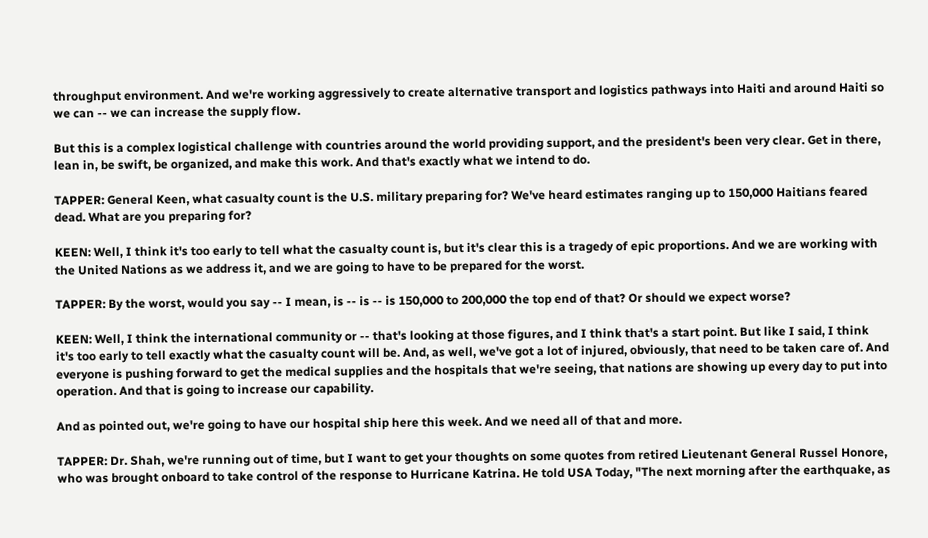throughput environment. And we're working aggressively to create alternative transport and logistics pathways into Haiti and around Haiti so we can -- we can increase the supply flow.

But this is a complex logistical challenge with countries around the world providing support, and the president's been very clear. Get in there, lean in, be swift, be organized, and make this work. And that's exactly what we intend to do.

TAPPER: General Keen, what casualty count is the U.S. military preparing for? We've heard estimates ranging up to 150,000 Haitians feared dead. What are you preparing for?

KEEN: Well, I think it's too early to tell what the casualty count is, but it's clear this is a tragedy of epic proportions. And we are working with the United Nations as we address it, and we are going to have to be prepared for the worst.

TAPPER: By the worst, would you say -- I mean, is -- is -- is 150,000 to 200,000 the top end of that? Or should we expect worse?

KEEN: Well, I think the international community or -- that's looking at those figures, and I think that's a start point. But like I said, I think it's too early to tell exactly what the casualty count will be. And, as well, we've got a lot of injured, obviously, that need to be taken care of. And everyone is pushing forward to get the medical supplies and the hospitals that we're seeing, that nations are showing up every day to put into operation. And that is going to increase our capability.

And as pointed out, we're going to have our hospital ship here this week. And we need all of that and more.

TAPPER: Dr. Shah, we're running out of time, but I want to get your thoughts on some quotes from retired Lieutenant General Russel Honore, who was brought onboard to take control of the response to Hurricane Katrina. He told USA Today, "The next morning after the earthquake, as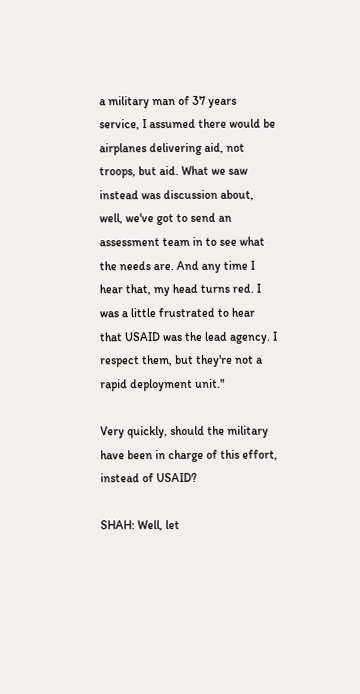a military man of 37 years service, I assumed there would be airplanes delivering aid, not troops, but aid. What we saw instead was discussion about, well, we've got to send an assessment team in to see what the needs are. And any time I hear that, my head turns red. I was a little frustrated to hear that USAID was the lead agency. I respect them, but they're not a rapid deployment unit."

Very quickly, should the military have been in charge of this effort, instead of USAID?

SHAH: Well, let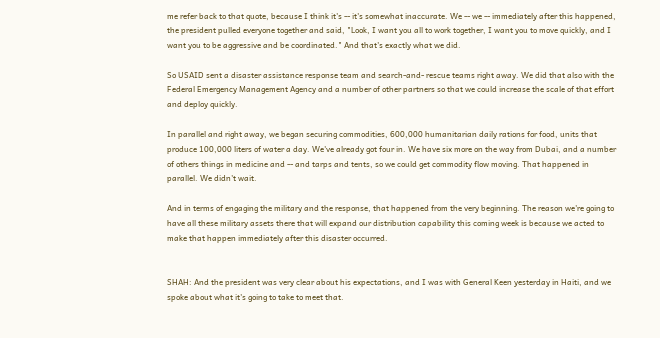me refer back to that quote, because I think it's -- it's somewhat inaccurate. We -- we -- immediately after this happened, the president pulled everyone together and said, "Look, I want you all to work together, I want you to move quickly, and I want you to be aggressive and be coordinated." And that's exactly what we did.

So USAID sent a disaster assistance response team and search-and- rescue teams right away. We did that also with the Federal Emergency Management Agency and a number of other partners so that we could increase the scale of that effort and deploy quickly.

In parallel and right away, we began securing commodities, 600,000 humanitarian daily rations for food, units that produce 100,000 liters of water a day. We've already got four in. We have six more on the way from Dubai, and a number of others things in medicine and -- and tarps and tents, so we could get commodity flow moving. That happened in parallel. We didn't wait.

And in terms of engaging the military and the response, that happened from the very beginning. The reason we're going to have all these military assets there that will expand our distribution capability this coming week is because we acted to make that happen immediately after this disaster occurred.


SHAH: And the president was very clear about his expectations, and I was with General Keen yesterday in Haiti, and we spoke about what it's going to take to meet that.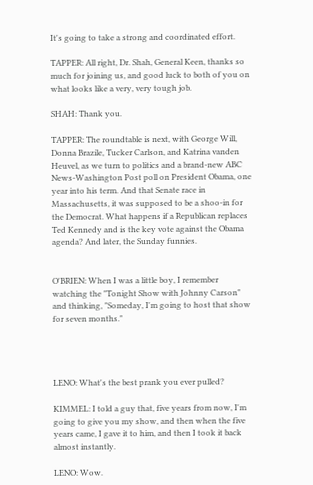It's going to take a strong and coordinated effort.

TAPPER: All right, Dr. Shah, General Keen, thanks so much for joining us, and good luck to both of you on what looks like a very, very tough job.

SHAH: Thank you.

TAPPER: The roundtable is next, with George Will, Donna Brazile, Tucker Carlson, and Katrina vanden Heuvel, as we turn to politics and a brand-new ABC News-Washington Post poll on President Obama, one year into his term. And that Senate race in Massachusetts, it was supposed to be a shoo-in for the Democrat. What happens if a Republican replaces Ted Kennedy and is the key vote against the Obama agenda? And later, the Sunday funnies.


O'BRIEN: When I was a little boy, I remember watching the "Tonight Show with Johnny Carson" and thinking, "Someday, I'm going to host that show for seven months."




LENO: What's the best prank you ever pulled?

KIMMEL: I told a guy that, five years from now, I'm going to give you my show, and then when the five years came, I gave it to him, and then I took it back almost instantly.

LENO: Wow.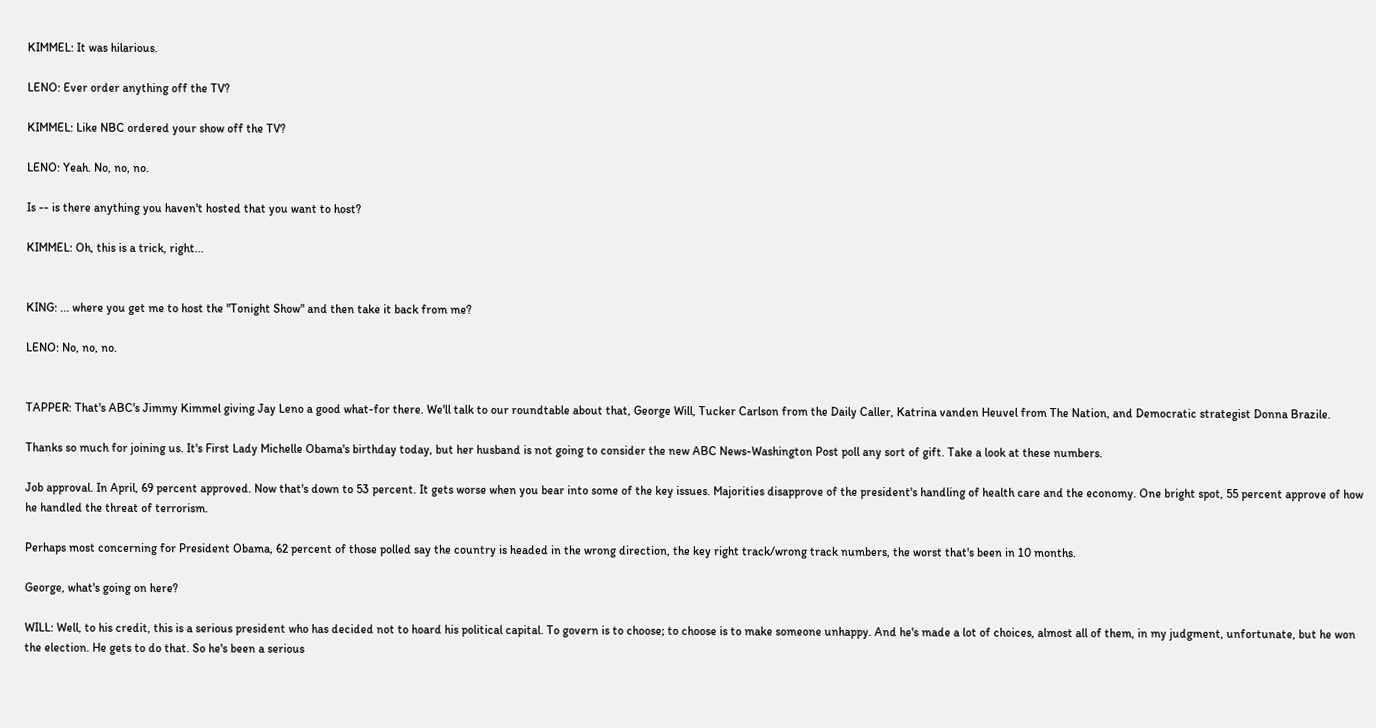KIMMEL: It was hilarious.

LENO: Ever order anything off the TV?

KIMMEL: Like NBC ordered your show off the TV?

LENO: Yeah. No, no, no.

Is -- is there anything you haven't hosted that you want to host?

KIMMEL: Oh, this is a trick, right...


KING: ... where you get me to host the "Tonight Show" and then take it back from me?

LENO: No, no, no.


TAPPER: That's ABC's Jimmy Kimmel giving Jay Leno a good what-for there. We'll talk to our roundtable about that, George Will, Tucker Carlson from the Daily Caller, Katrina vanden Heuvel from The Nation, and Democratic strategist Donna Brazile.

Thanks so much for joining us. It's First Lady Michelle Obama's birthday today, but her husband is not going to consider the new ABC News-Washington Post poll any sort of gift. Take a look at these numbers.

Job approval. In April, 69 percent approved. Now that's down to 53 percent. It gets worse when you bear into some of the key issues. Majorities disapprove of the president's handling of health care and the economy. One bright spot, 55 percent approve of how he handled the threat of terrorism.

Perhaps most concerning for President Obama, 62 percent of those polled say the country is headed in the wrong direction, the key right track/wrong track numbers, the worst that's been in 10 months.

George, what's going on here?

WILL: Well, to his credit, this is a serious president who has decided not to hoard his political capital. To govern is to choose; to choose is to make someone unhappy. And he's made a lot of choices, almost all of them, in my judgment, unfortunate, but he won the election. He gets to do that. So he's been a serious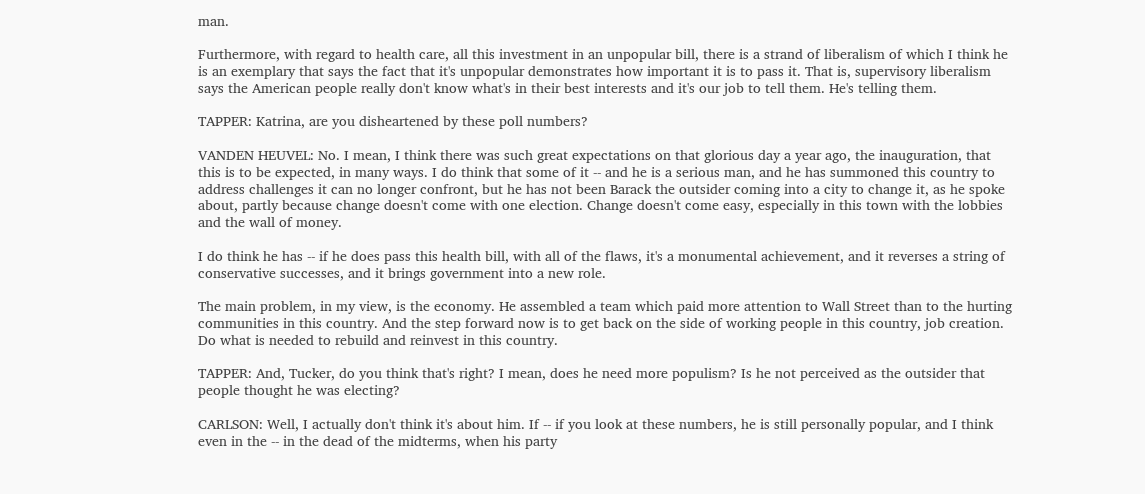man.

Furthermore, with regard to health care, all this investment in an unpopular bill, there is a strand of liberalism of which I think he is an exemplary that says the fact that it's unpopular demonstrates how important it is to pass it. That is, supervisory liberalism says the American people really don't know what's in their best interests and it's our job to tell them. He's telling them.

TAPPER: Katrina, are you disheartened by these poll numbers?

VANDEN HEUVEL: No. I mean, I think there was such great expectations on that glorious day a year ago, the inauguration, that this is to be expected, in many ways. I do think that some of it -- and he is a serious man, and he has summoned this country to address challenges it can no longer confront, but he has not been Barack the outsider coming into a city to change it, as he spoke about, partly because change doesn't come with one election. Change doesn't come easy, especially in this town with the lobbies and the wall of money.

I do think he has -- if he does pass this health bill, with all of the flaws, it's a monumental achievement, and it reverses a string of conservative successes, and it brings government into a new role.

The main problem, in my view, is the economy. He assembled a team which paid more attention to Wall Street than to the hurting communities in this country. And the step forward now is to get back on the side of working people in this country, job creation. Do what is needed to rebuild and reinvest in this country.

TAPPER: And, Tucker, do you think that's right? I mean, does he need more populism? Is he not perceived as the outsider that people thought he was electing?

CARLSON: Well, I actually don't think it's about him. If -- if you look at these numbers, he is still personally popular, and I think even in the -- in the dead of the midterms, when his party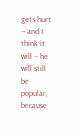gets hurt -- and I think it will -- he will still be popular, because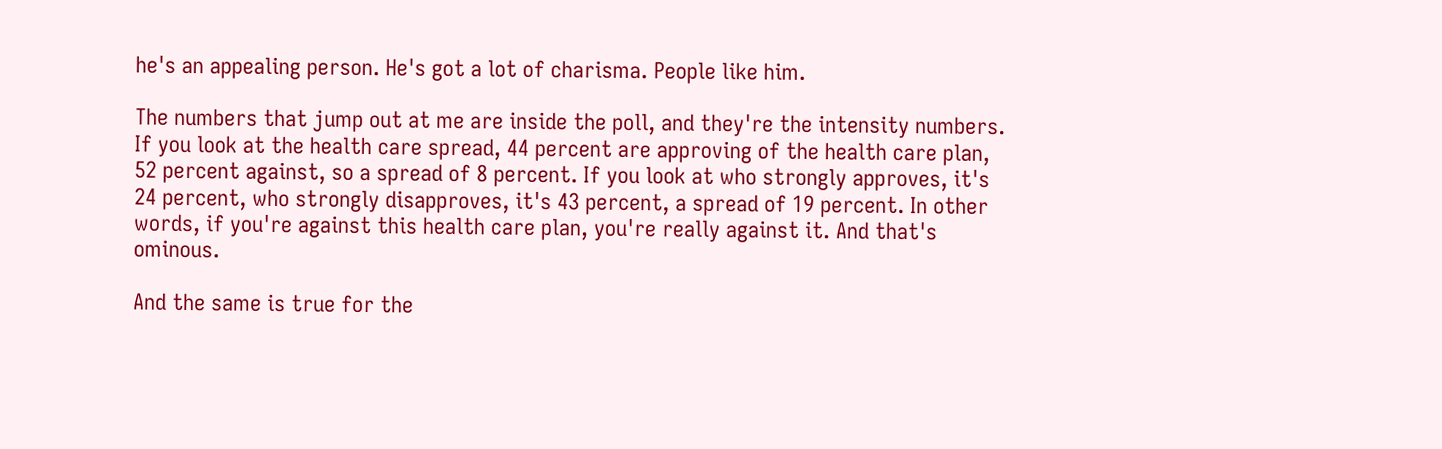he's an appealing person. He's got a lot of charisma. People like him.

The numbers that jump out at me are inside the poll, and they're the intensity numbers. If you look at the health care spread, 44 percent are approving of the health care plan, 52 percent against, so a spread of 8 percent. If you look at who strongly approves, it's 24 percent, who strongly disapproves, it's 43 percent, a spread of 19 percent. In other words, if you're against this health care plan, you're really against it. And that's ominous.

And the same is true for the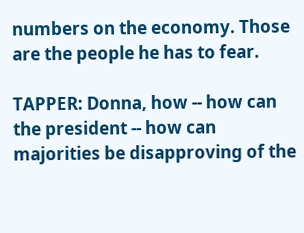numbers on the economy. Those are the people he has to fear.

TAPPER: Donna, how -- how can the president -- how can majorities be disapproving of the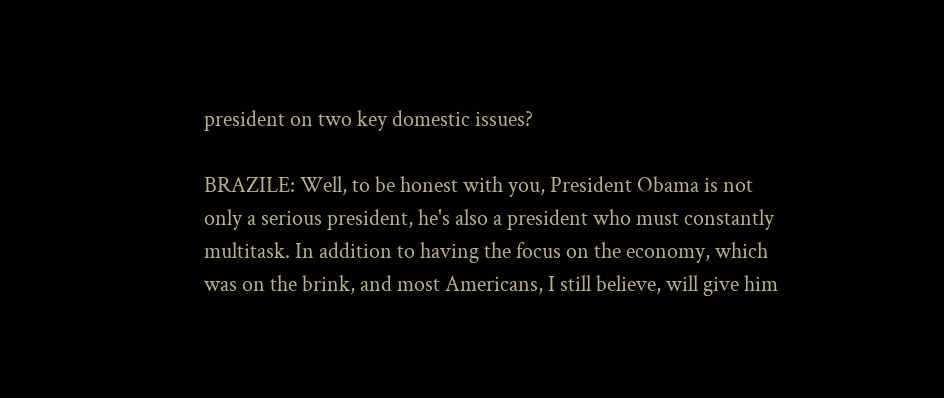president on two key domestic issues?

BRAZILE: Well, to be honest with you, President Obama is not only a serious president, he's also a president who must constantly multitask. In addition to having the focus on the economy, which was on the brink, and most Americans, I still believe, will give him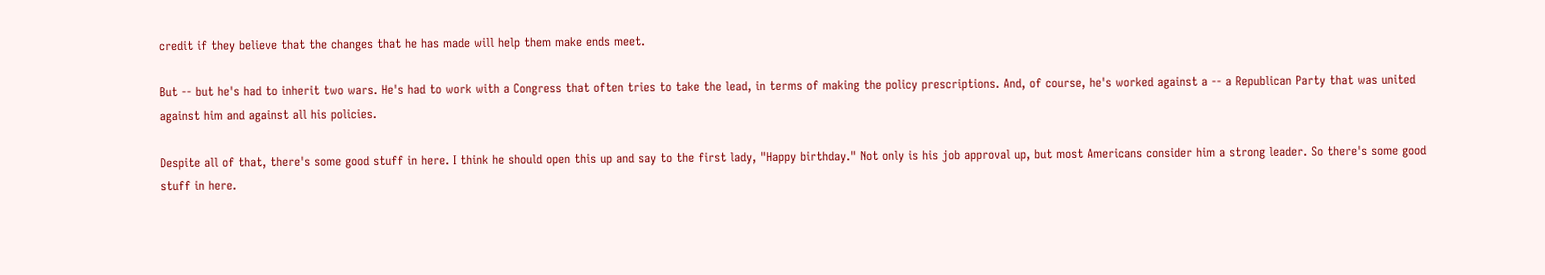credit if they believe that the changes that he has made will help them make ends meet.

But -- but he's had to inherit two wars. He's had to work with a Congress that often tries to take the lead, in terms of making the policy prescriptions. And, of course, he's worked against a -- a Republican Party that was united against him and against all his policies.

Despite all of that, there's some good stuff in here. I think he should open this up and say to the first lady, "Happy birthday." Not only is his job approval up, but most Americans consider him a strong leader. So there's some good stuff in here.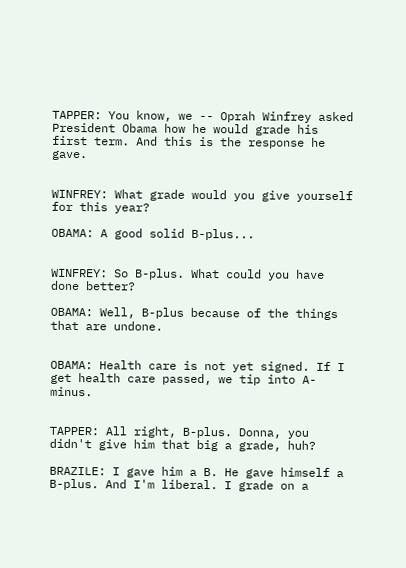TAPPER: You know, we -- Oprah Winfrey asked President Obama how he would grade his first term. And this is the response he gave.


WINFREY: What grade would you give yourself for this year?

OBAMA: A good solid B-plus...


WINFREY: So B-plus. What could you have done better?

OBAMA: Well, B-plus because of the things that are undone.


OBAMA: Health care is not yet signed. If I get health care passed, we tip into A-minus.


TAPPER: All right, B-plus. Donna, you didn't give him that big a grade, huh?

BRAZILE: I gave him a B. He gave himself a B-plus. And I'm liberal. I grade on a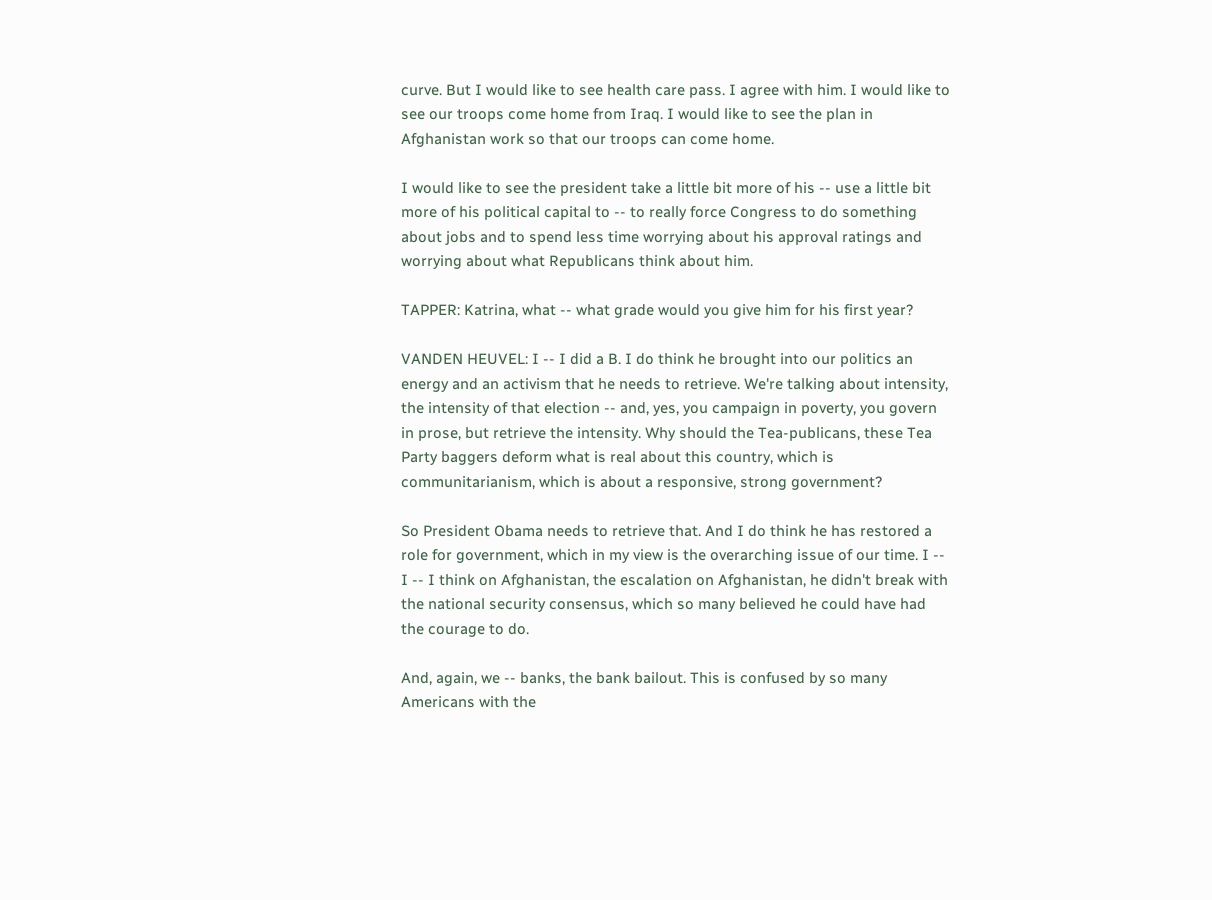curve. But I would like to see health care pass. I agree with him. I would like to see our troops come home from Iraq. I would like to see the plan in Afghanistan work so that our troops can come home.

I would like to see the president take a little bit more of his -- use a little bit more of his political capital to -- to really force Congress to do something about jobs and to spend less time worrying about his approval ratings and worrying about what Republicans think about him.

TAPPER: Katrina, what -- what grade would you give him for his first year?

VANDEN HEUVEL: I -- I did a B. I do think he brought into our politics an energy and an activism that he needs to retrieve. We're talking about intensity, the intensity of that election -- and, yes, you campaign in poverty, you govern in prose, but retrieve the intensity. Why should the Tea-publicans, these Tea Party baggers deform what is real about this country, which is communitarianism, which is about a responsive, strong government?

So President Obama needs to retrieve that. And I do think he has restored a role for government, which in my view is the overarching issue of our time. I -- I -- I think on Afghanistan, the escalation on Afghanistan, he didn't break with the national security consensus, which so many believed he could have had the courage to do.

And, again, we -- banks, the bank bailout. This is confused by so many Americans with the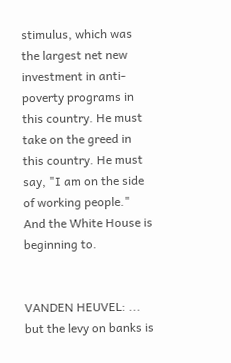stimulus, which was the largest net new investment in anti-poverty programs in this country. He must take on the greed in this country. He must say, "I am on the side of working people." And the White House is beginning to.


VANDEN HEUVEL: ... but the levy on banks is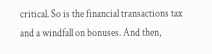critical. So is the financial transactions tax and a windfall on bonuses. And then,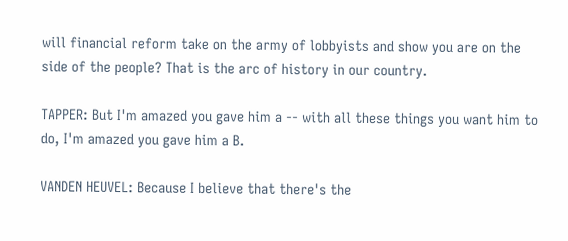will financial reform take on the army of lobbyists and show you are on the side of the people? That is the arc of history in our country.

TAPPER: But I'm amazed you gave him a -- with all these things you want him to do, I'm amazed you gave him a B.

VANDEN HEUVEL: Because I believe that there's the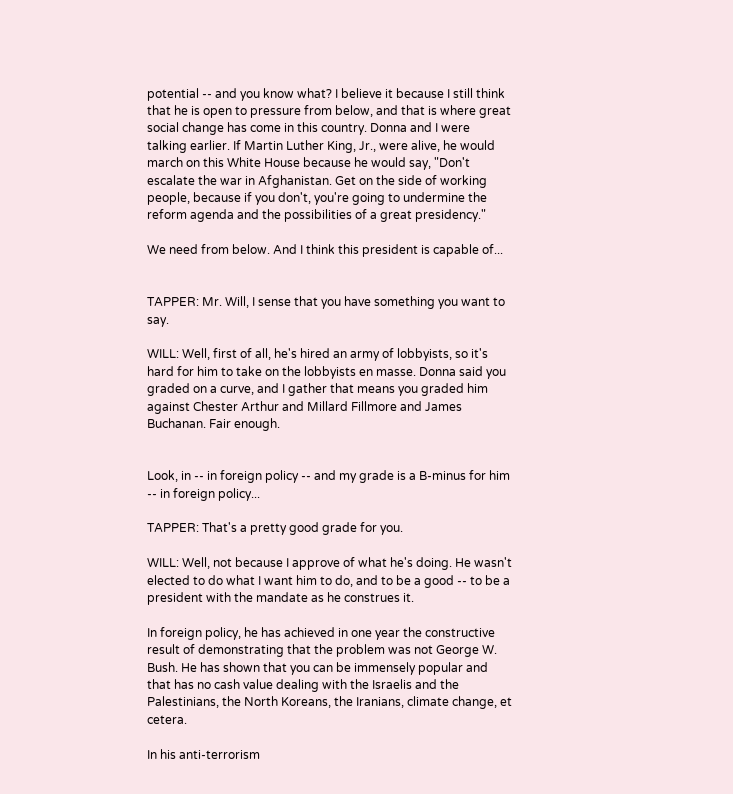potential -- and you know what? I believe it because I still think that he is open to pressure from below, and that is where great social change has come in this country. Donna and I were talking earlier. If Martin Luther King, Jr., were alive, he would march on this White House because he would say, "Don't escalate the war in Afghanistan. Get on the side of working people, because if you don't, you're going to undermine the reform agenda and the possibilities of a great presidency."

We need from below. And I think this president is capable of...


TAPPER: Mr. Will, I sense that you have something you want to say.

WILL: Well, first of all, he's hired an army of lobbyists, so it's hard for him to take on the lobbyists en masse. Donna said you graded on a curve, and I gather that means you graded him against Chester Arthur and Millard Fillmore and James Buchanan. Fair enough.


Look, in -- in foreign policy -- and my grade is a B-minus for him -- in foreign policy...

TAPPER: That's a pretty good grade for you.

WILL: Well, not because I approve of what he's doing. He wasn't elected to do what I want him to do, and to be a good -- to be a president with the mandate as he construes it.

In foreign policy, he has achieved in one year the constructive result of demonstrating that the problem was not George W. Bush. He has shown that you can be immensely popular and that has no cash value dealing with the Israelis and the Palestinians, the North Koreans, the Iranians, climate change, et cetera.

In his anti-terrorism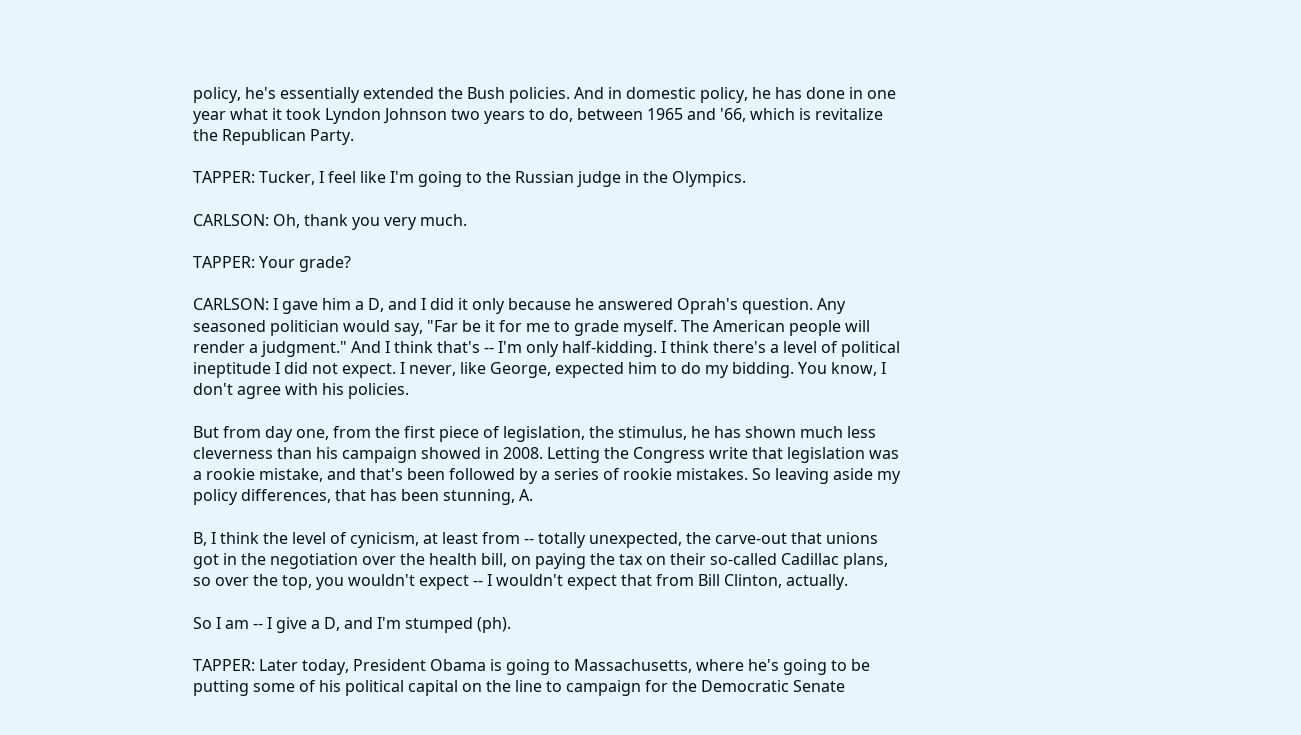policy, he's essentially extended the Bush policies. And in domestic policy, he has done in one year what it took Lyndon Johnson two years to do, between 1965 and '66, which is revitalize the Republican Party.

TAPPER: Tucker, I feel like I'm going to the Russian judge in the Olympics.

CARLSON: Oh, thank you very much.

TAPPER: Your grade?

CARLSON: I gave him a D, and I did it only because he answered Oprah's question. Any seasoned politician would say, "Far be it for me to grade myself. The American people will render a judgment." And I think that's -- I'm only half-kidding. I think there's a level of political ineptitude I did not expect. I never, like George, expected him to do my bidding. You know, I don't agree with his policies.

But from day one, from the first piece of legislation, the stimulus, he has shown much less cleverness than his campaign showed in 2008. Letting the Congress write that legislation was a rookie mistake, and that's been followed by a series of rookie mistakes. So leaving aside my policy differences, that has been stunning, A.

B, I think the level of cynicism, at least from -- totally unexpected, the carve-out that unions got in the negotiation over the health bill, on paying the tax on their so-called Cadillac plans, so over the top, you wouldn't expect -- I wouldn't expect that from Bill Clinton, actually.

So I am -- I give a D, and I'm stumped (ph).

TAPPER: Later today, President Obama is going to Massachusetts, where he's going to be putting some of his political capital on the line to campaign for the Democratic Senate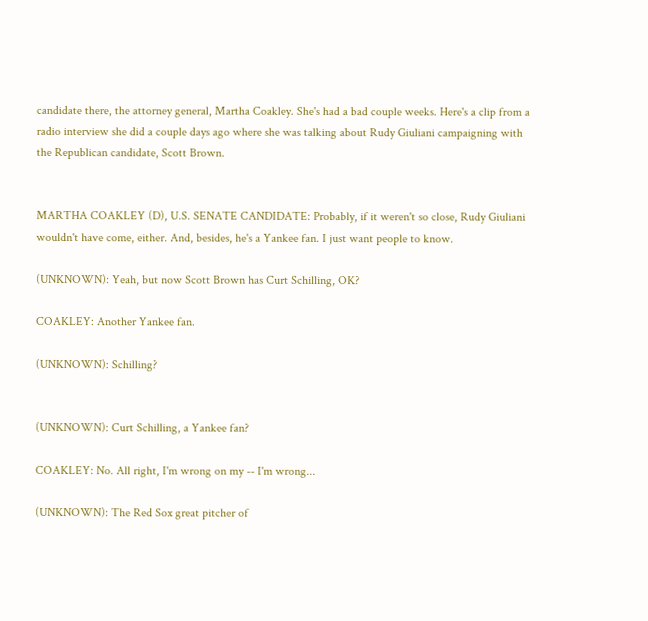candidate there, the attorney general, Martha Coakley. She's had a bad couple weeks. Here's a clip from a radio interview she did a couple days ago where she was talking about Rudy Giuliani campaigning with the Republican candidate, Scott Brown.


MARTHA COAKLEY (D), U.S. SENATE CANDIDATE: Probably, if it weren't so close, Rudy Giuliani wouldn't have come, either. And, besides, he's a Yankee fan. I just want people to know.

(UNKNOWN): Yeah, but now Scott Brown has Curt Schilling, OK?

COAKLEY: Another Yankee fan.

(UNKNOWN): Schilling?


(UNKNOWN): Curt Schilling, a Yankee fan?

COAKLEY: No. All right, I'm wrong on my -- I'm wrong...

(UNKNOWN): The Red Sox great pitcher of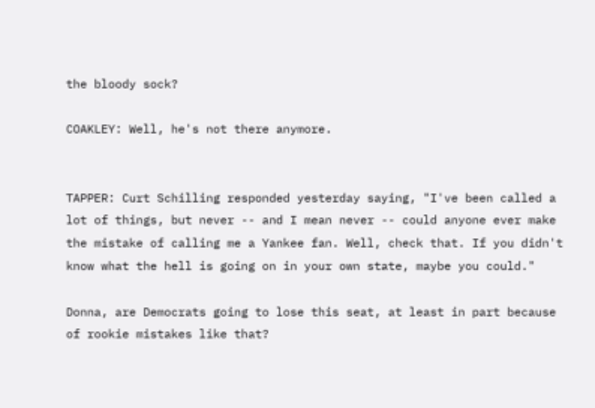the bloody sock?

COAKLEY: Well, he's not there anymore.


TAPPER: Curt Schilling responded yesterday saying, "I've been called a lot of things, but never -- and I mean never -- could anyone ever make the mistake of calling me a Yankee fan. Well, check that. If you didn't know what the hell is going on in your own state, maybe you could."

Donna, are Democrats going to lose this seat, at least in part because of rookie mistakes like that?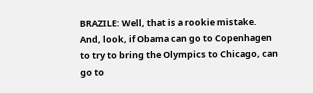BRAZILE: Well, that is a rookie mistake. And, look, if Obama can go to Copenhagen to try to bring the Olympics to Chicago, can go to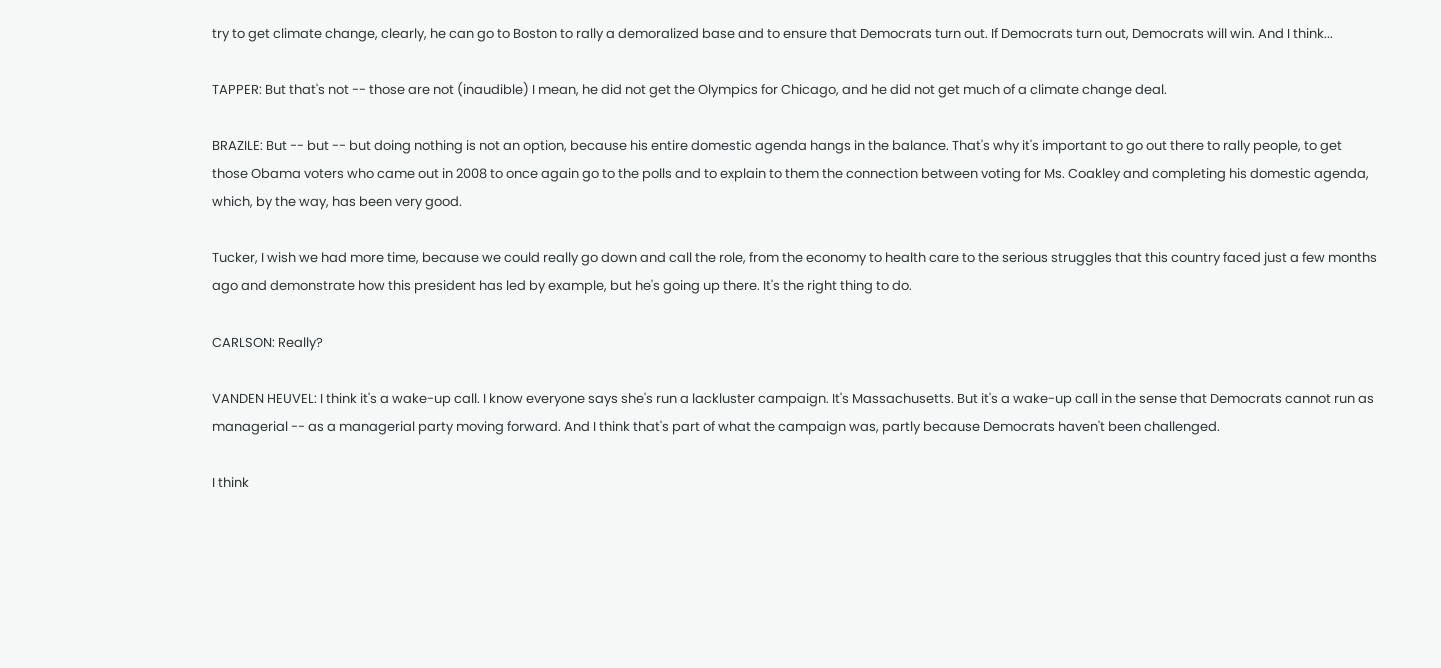try to get climate change, clearly, he can go to Boston to rally a demoralized base and to ensure that Democrats turn out. If Democrats turn out, Democrats will win. And I think...

TAPPER: But that's not -- those are not (inaudible) I mean, he did not get the Olympics for Chicago, and he did not get much of a climate change deal.

BRAZILE: But -- but -- but doing nothing is not an option, because his entire domestic agenda hangs in the balance. That's why it's important to go out there to rally people, to get those Obama voters who came out in 2008 to once again go to the polls and to explain to them the connection between voting for Ms. Coakley and completing his domestic agenda, which, by the way, has been very good.

Tucker, I wish we had more time, because we could really go down and call the role, from the economy to health care to the serious struggles that this country faced just a few months ago and demonstrate how this president has led by example, but he's going up there. It's the right thing to do.

CARLSON: Really?

VANDEN HEUVEL: I think it's a wake-up call. I know everyone says she's run a lackluster campaign. It's Massachusetts. But it's a wake-up call in the sense that Democrats cannot run as managerial -- as a managerial party moving forward. And I think that's part of what the campaign was, partly because Democrats haven't been challenged.

I think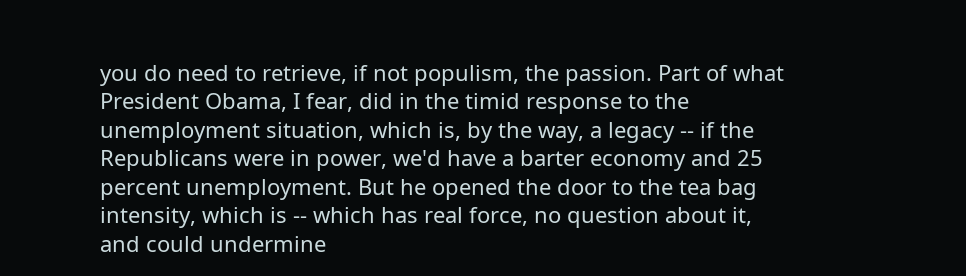you do need to retrieve, if not populism, the passion. Part of what President Obama, I fear, did in the timid response to the unemployment situation, which is, by the way, a legacy -- if the Republicans were in power, we'd have a barter economy and 25 percent unemployment. But he opened the door to the tea bag intensity, which is -- which has real force, no question about it, and could undermine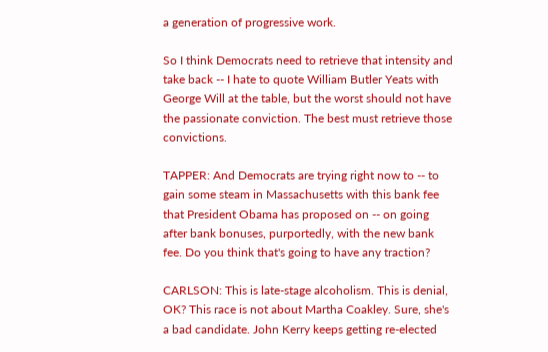a generation of progressive work.

So I think Democrats need to retrieve that intensity and take back -- I hate to quote William Butler Yeats with George Will at the table, but the worst should not have the passionate conviction. The best must retrieve those convictions.

TAPPER: And Democrats are trying right now to -- to gain some steam in Massachusetts with this bank fee that President Obama has proposed on -- on going after bank bonuses, purportedly, with the new bank fee. Do you think that's going to have any traction?

CARLSON: This is late-stage alcoholism. This is denial, OK? This race is not about Martha Coakley. Sure, she's a bad candidate. John Kerry keeps getting re-elected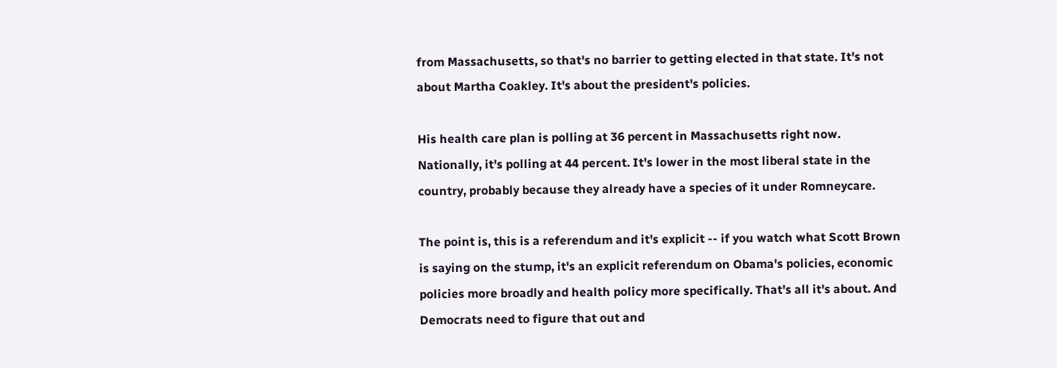from Massachusetts, so that's no barrier to getting elected in that state. It's not about Martha Coakley. It's about the president's policies.

His health care plan is polling at 36 percent in Massachusetts right now. Nationally, it's polling at 44 percent. It's lower in the most liberal state in the country, probably because they already have a species of it under Romneycare.

The point is, this is a referendum and it's explicit -- if you watch what Scott Brown is saying on the stump, it's an explicit referendum on Obama's policies, economic policies more broadly and health policy more specifically. That's all it's about. And Democrats need to figure that out and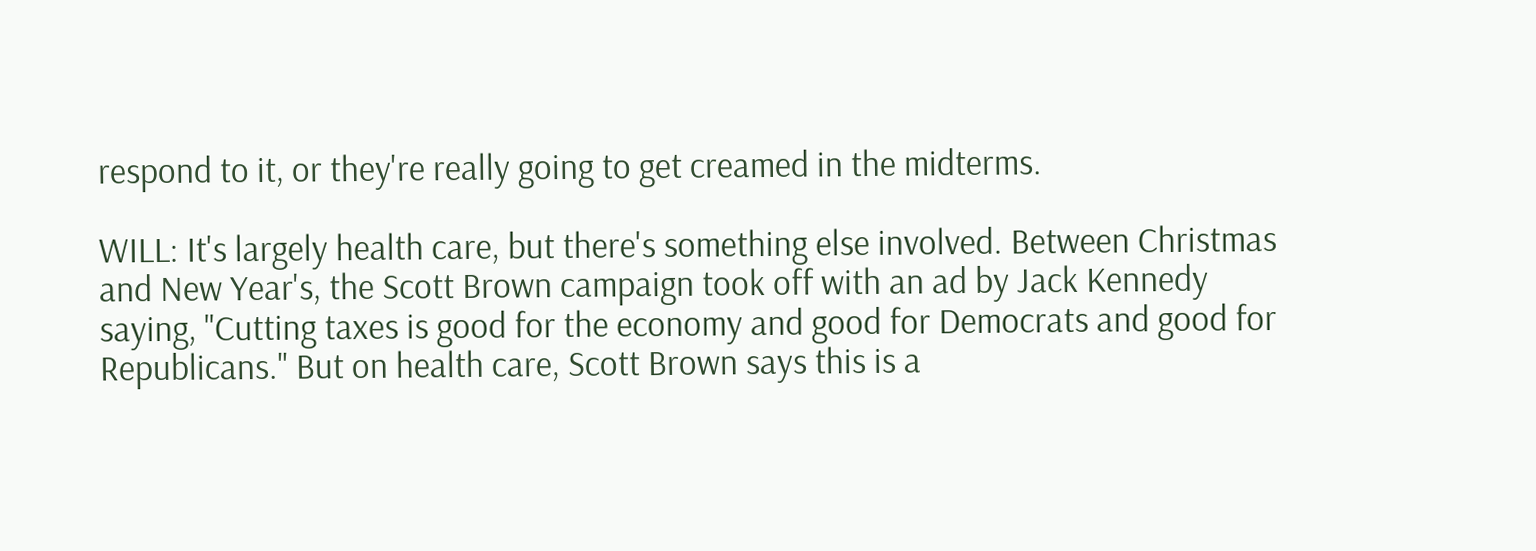respond to it, or they're really going to get creamed in the midterms.

WILL: It's largely health care, but there's something else involved. Between Christmas and New Year's, the Scott Brown campaign took off with an ad by Jack Kennedy saying, "Cutting taxes is good for the economy and good for Democrats and good for Republicans." But on health care, Scott Brown says this is a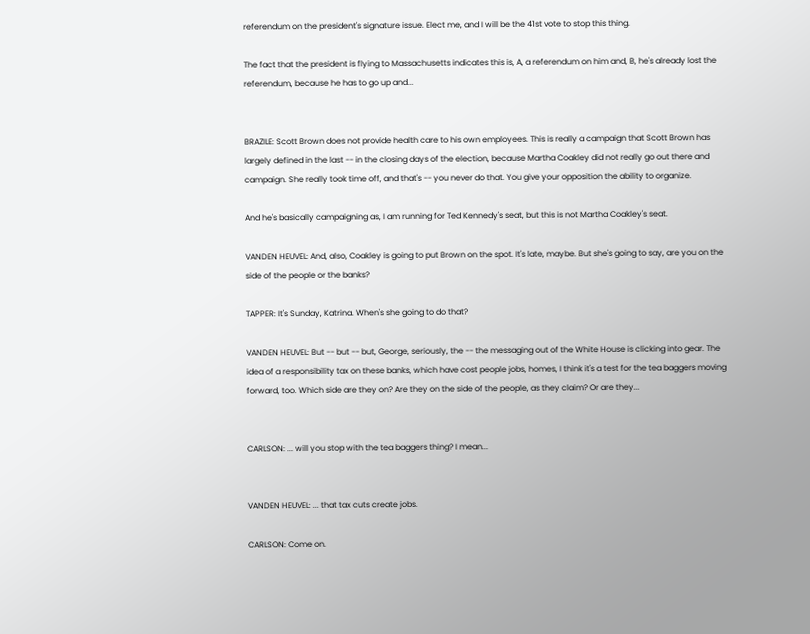referendum on the president's signature issue. Elect me, and I will be the 41st vote to stop this thing.

The fact that the president is flying to Massachusetts indicates this is, A, a referendum on him and, B, he's already lost the referendum, because he has to go up and...


BRAZILE: Scott Brown does not provide health care to his own employees. This is really a campaign that Scott Brown has largely defined in the last -- in the closing days of the election, because Martha Coakley did not really go out there and campaign. She really took time off, and that's -- you never do that. You give your opposition the ability to organize.

And he's basically campaigning as, I am running for Ted Kennedy's seat, but this is not Martha Coakley's seat.

VANDEN HEUVEL: And, also, Coakley is going to put Brown on the spot. It's late, maybe. But she's going to say, are you on the side of the people or the banks?

TAPPER: It's Sunday, Katrina. When's she going to do that?

VANDEN HEUVEL: But -- but -- but, George, seriously, the -- the messaging out of the White House is clicking into gear. The idea of a responsibility tax on these banks, which have cost people jobs, homes, I think it's a test for the tea baggers moving forward, too. Which side are they on? Are they on the side of the people, as they claim? Or are they...


CARLSON: ... will you stop with the tea baggers thing? I mean...


VANDEN HEUVEL: ... that tax cuts create jobs.

CARLSON: Come on.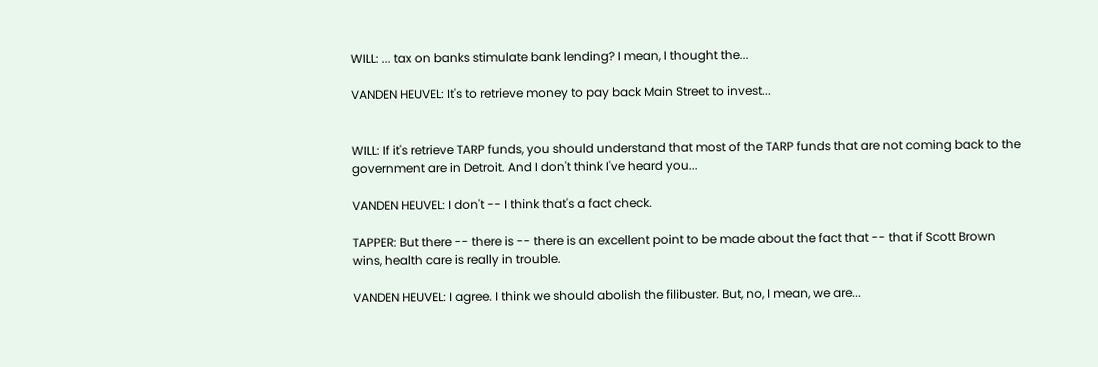WILL: ... tax on banks stimulate bank lending? I mean, I thought the...

VANDEN HEUVEL: It's to retrieve money to pay back Main Street to invest...


WILL: If it's retrieve TARP funds, you should understand that most of the TARP funds that are not coming back to the government are in Detroit. And I don't think I've heard you...

VANDEN HEUVEL: I don't -- I think that's a fact check.

TAPPER: But there -- there is -- there is an excellent point to be made about the fact that -- that if Scott Brown wins, health care is really in trouble.

VANDEN HEUVEL: I agree. I think we should abolish the filibuster. But, no, I mean, we are...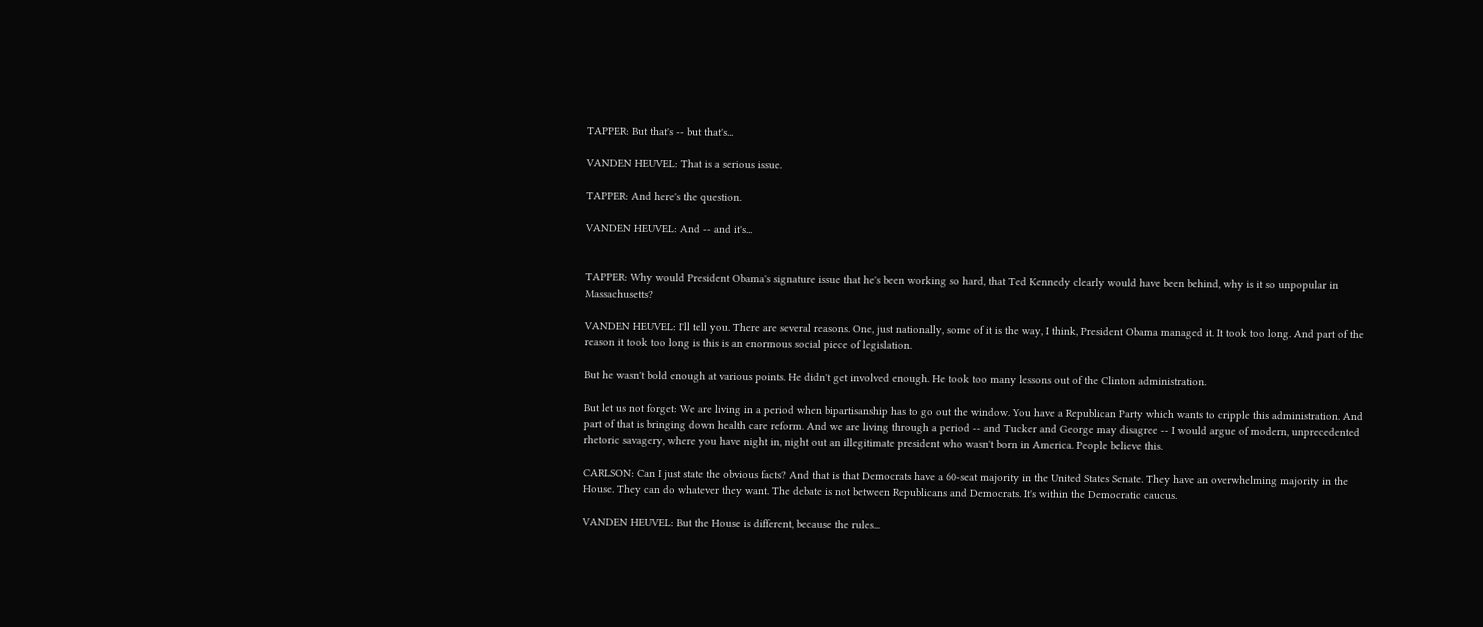TAPPER: But that's -- but that's...

VANDEN HEUVEL: That is a serious issue.

TAPPER: And here's the question.

VANDEN HEUVEL: And -- and it's...


TAPPER: Why would President Obama's signature issue that he's been working so hard, that Ted Kennedy clearly would have been behind, why is it so unpopular in Massachusetts?

VANDEN HEUVEL: I'll tell you. There are several reasons. One, just nationally, some of it is the way, I think, President Obama managed it. It took too long. And part of the reason it took too long is this is an enormous social piece of legislation.

But he wasn't bold enough at various points. He didn't get involved enough. He took too many lessons out of the Clinton administration.

But let us not forget: We are living in a period when bipartisanship has to go out the window. You have a Republican Party which wants to cripple this administration. And part of that is bringing down health care reform. And we are living through a period -- and Tucker and George may disagree -- I would argue of modern, unprecedented rhetoric savagery, where you have night in, night out an illegitimate president who wasn't born in America. People believe this.

CARLSON: Can I just state the obvious facts? And that is that Democrats have a 60-seat majority in the United States Senate. They have an overwhelming majority in the House. They can do whatever they want. The debate is not between Republicans and Democrats. It's within the Democratic caucus.

VANDEN HEUVEL: But the House is different, because the rules...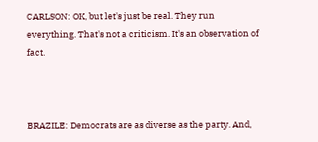CARLSON: OK, but let's just be real. They run everything. That's not a criticism. It's an observation of fact.



BRAZILE: Democrats are as diverse as the party. And,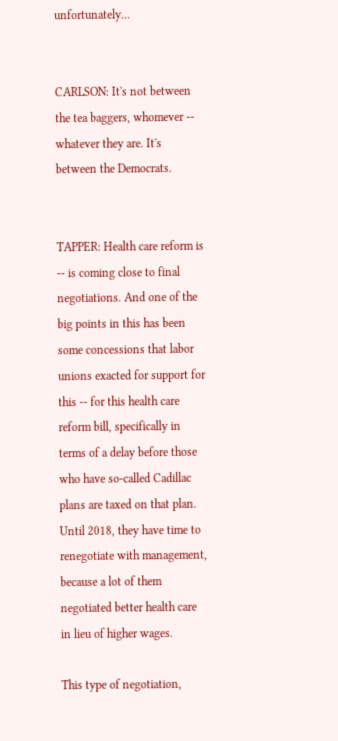unfortunately...


CARLSON: It's not between the tea baggers, whomever -- whatever they are. It's between the Democrats.


TAPPER: Health care reform is -- is coming close to final negotiations. And one of the big points in this has been some concessions that labor unions exacted for support for this -- for this health care reform bill, specifically in terms of a delay before those who have so-called Cadillac plans are taxed on that plan. Until 2018, they have time to renegotiate with management, because a lot of them negotiated better health care in lieu of higher wages.

This type of negotiation,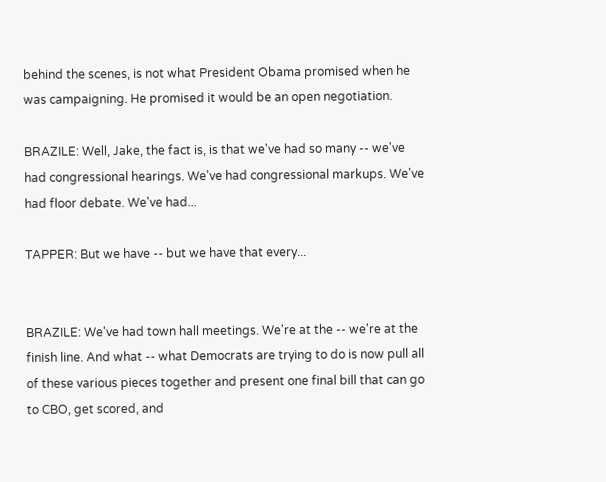behind the scenes, is not what President Obama promised when he was campaigning. He promised it would be an open negotiation.

BRAZILE: Well, Jake, the fact is, is that we've had so many -- we've had congressional hearings. We've had congressional markups. We've had floor debate. We've had...

TAPPER: But we have -- but we have that every...


BRAZILE: We've had town hall meetings. We're at the -- we're at the finish line. And what -- what Democrats are trying to do is now pull all of these various pieces together and present one final bill that can go to CBO, get scored, and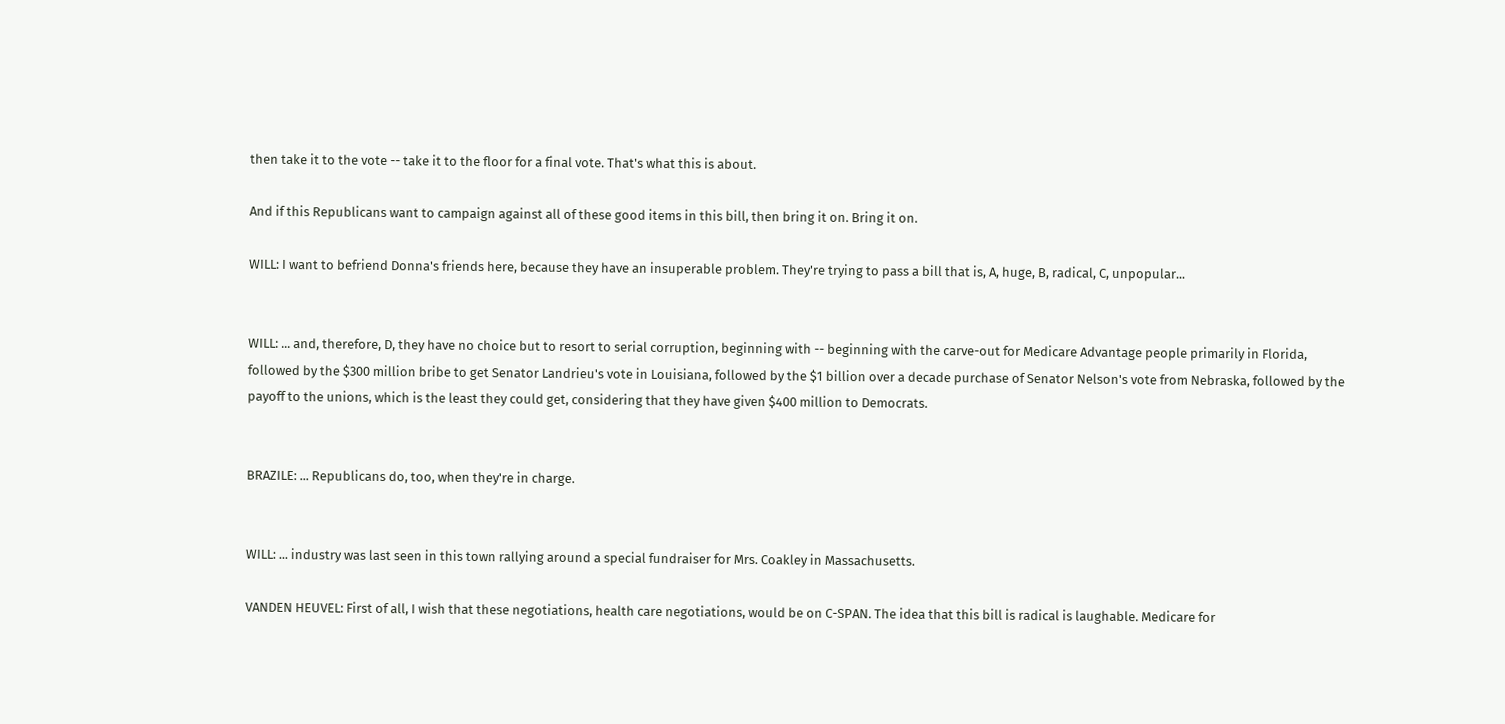then take it to the vote -- take it to the floor for a final vote. That's what this is about.

And if this Republicans want to campaign against all of these good items in this bill, then bring it on. Bring it on.

WILL: I want to befriend Donna's friends here, because they have an insuperable problem. They're trying to pass a bill that is, A, huge, B, radical, C, unpopular...


WILL: ... and, therefore, D, they have no choice but to resort to serial corruption, beginning with -- beginning with the carve-out for Medicare Advantage people primarily in Florida, followed by the $300 million bribe to get Senator Landrieu's vote in Louisiana, followed by the $1 billion over a decade purchase of Senator Nelson's vote from Nebraska, followed by the payoff to the unions, which is the least they could get, considering that they have given $400 million to Democrats.


BRAZILE: ... Republicans do, too, when they're in charge.


WILL: ... industry was last seen in this town rallying around a special fundraiser for Mrs. Coakley in Massachusetts.

VANDEN HEUVEL: First of all, I wish that these negotiations, health care negotiations, would be on C-SPAN. The idea that this bill is radical is laughable. Medicare for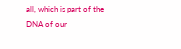all, which is part of the DNA of our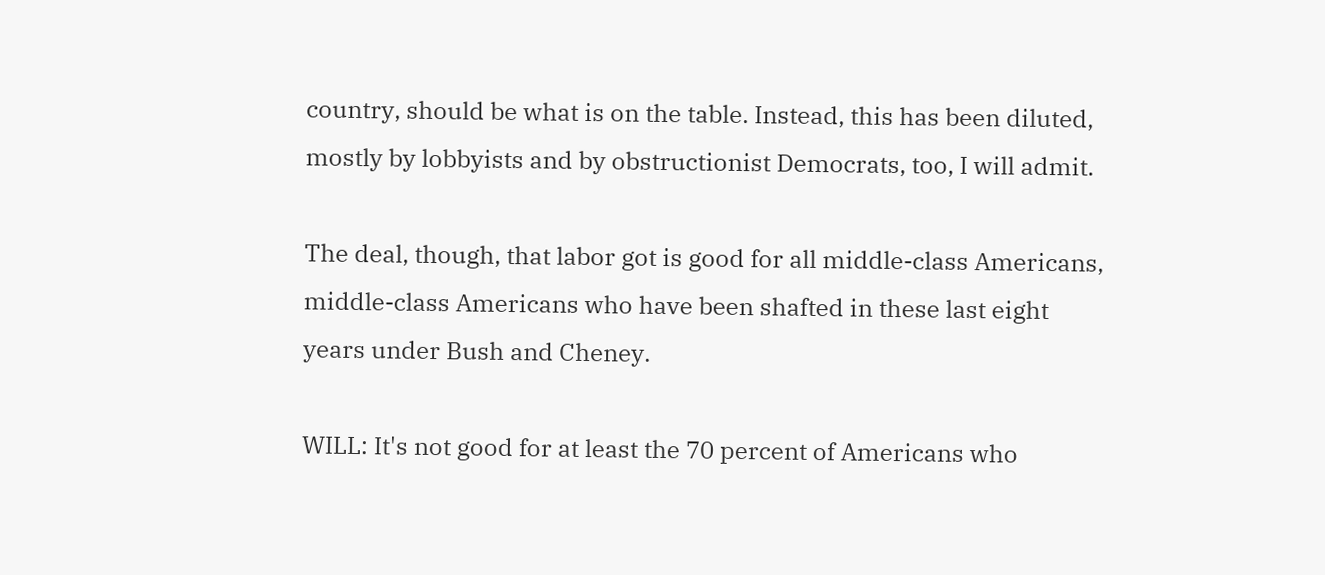country, should be what is on the table. Instead, this has been diluted, mostly by lobbyists and by obstructionist Democrats, too, I will admit.

The deal, though, that labor got is good for all middle-class Americans, middle-class Americans who have been shafted in these last eight years under Bush and Cheney.

WILL: It's not good for at least the 70 percent of Americans who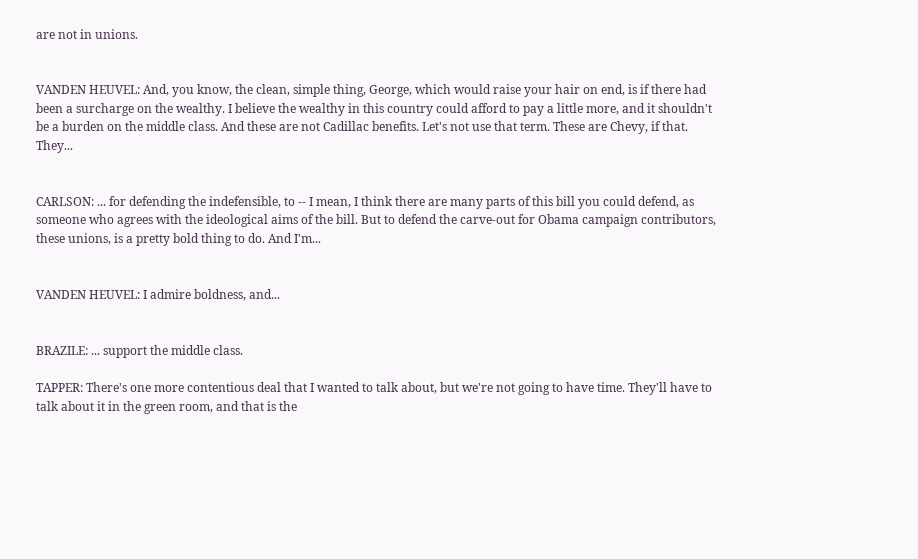are not in unions.


VANDEN HEUVEL: And, you know, the clean, simple thing, George, which would raise your hair on end, is if there had been a surcharge on the wealthy. I believe the wealthy in this country could afford to pay a little more, and it shouldn't be a burden on the middle class. And these are not Cadillac benefits. Let's not use that term. These are Chevy, if that. They...


CARLSON: ... for defending the indefensible, to -- I mean, I think there are many parts of this bill you could defend, as someone who agrees with the ideological aims of the bill. But to defend the carve-out for Obama campaign contributors, these unions, is a pretty bold thing to do. And I'm...


VANDEN HEUVEL: I admire boldness, and...


BRAZILE: ... support the middle class.

TAPPER: There's one more contentious deal that I wanted to talk about, but we're not going to have time. They'll have to talk about it in the green room, and that is the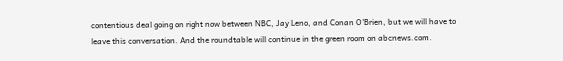contentious deal going on right now between NBC, Jay Leno, and Conan O'Brien, but we will have to leave this conversation. And the roundtable will continue in the green room on abcnews.com.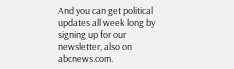And you can get political updates all week long by signing up for our newsletter, also on abcnews.com.